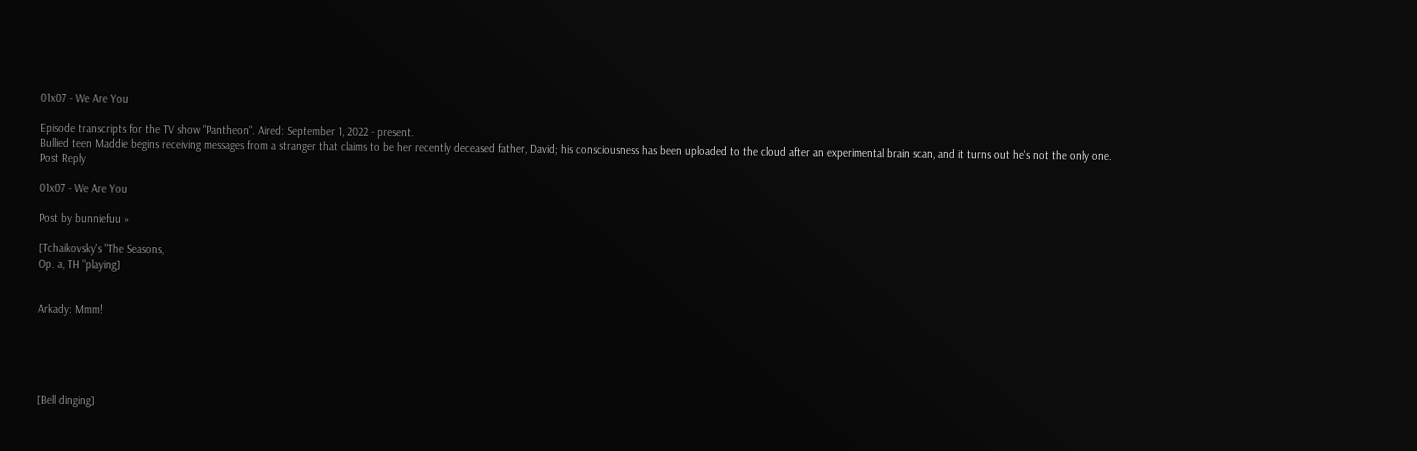01x07 - We Are You

Episode transcripts for the TV show "Pantheon". Aired: September 1, 2022 - present.
Bullied teen Maddie begins receiving messages from a stranger that claims to be her recently deceased father, David; his consciousness has been uploaded to the cloud after an experimental brain scan, and it turns out he's not the only one.
Post Reply

01x07 - We Are You

Post by bunniefuu »

[Tchaikovsky's "The Seasons,
Op. a, TH "playing]


Arkady: Mmm!





[Bell dinging]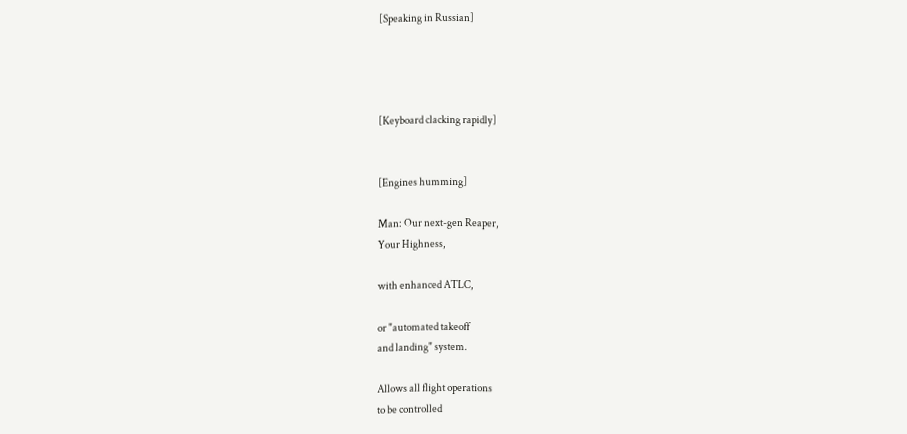[Speaking in Russian]




[Keyboard clacking rapidly]


[Engines humming]

Man: Our next-gen Reaper,
Your Highness,

with enhanced ATLC,

or "automated takeoff
and landing" system.

Allows all flight operations
to be controlled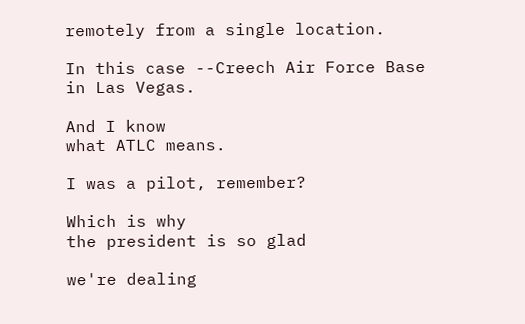remotely from a single location.

In this case --Creech Air Force Base
in Las Vegas.

And I know
what ATLC means.

I was a pilot, remember?

Which is why
the president is so glad

we're dealing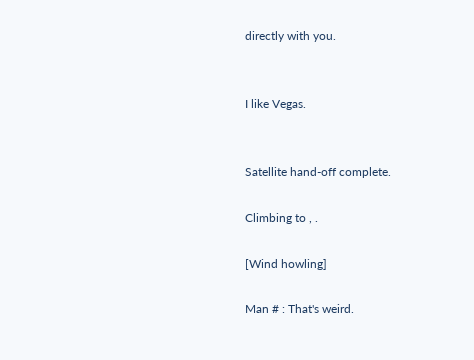directly with you.


I like Vegas.


Satellite hand-off complete.

Climbing to , .

[Wind howling]

Man # : That's weird.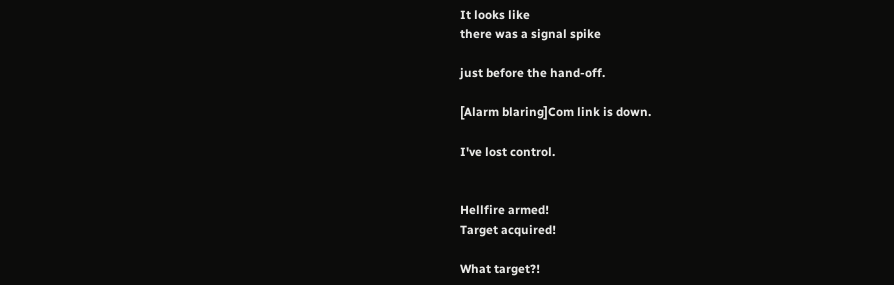It looks like
there was a signal spike

just before the hand-off.

[Alarm blaring]Com link is down.

I've lost control.


Hellfire armed!
Target acquired!

What target?!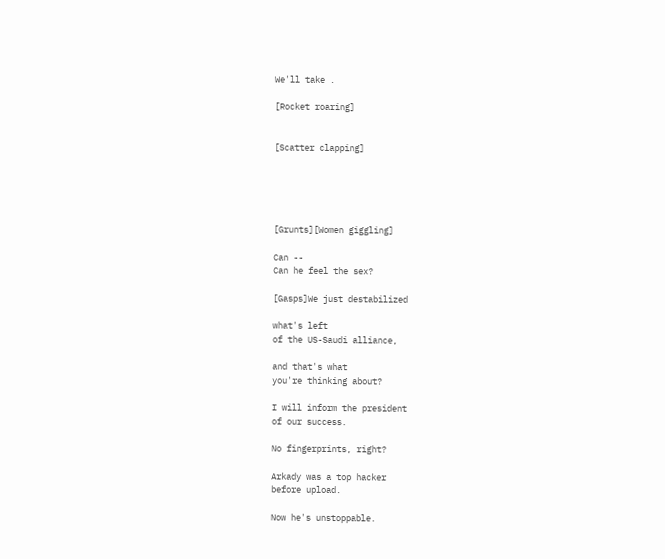We'll take .

[Rocket roaring]


[Scatter clapping]





[Grunts][Women giggling]

Can --
Can he feel the sex?

[Gasps]We just destabilized

what's left
of the US-Saudi alliance,

and that's what
you're thinking about?

I will inform the president
of our success.

No fingerprints, right?

Arkady was a top hacker
before upload.

Now he's unstoppable.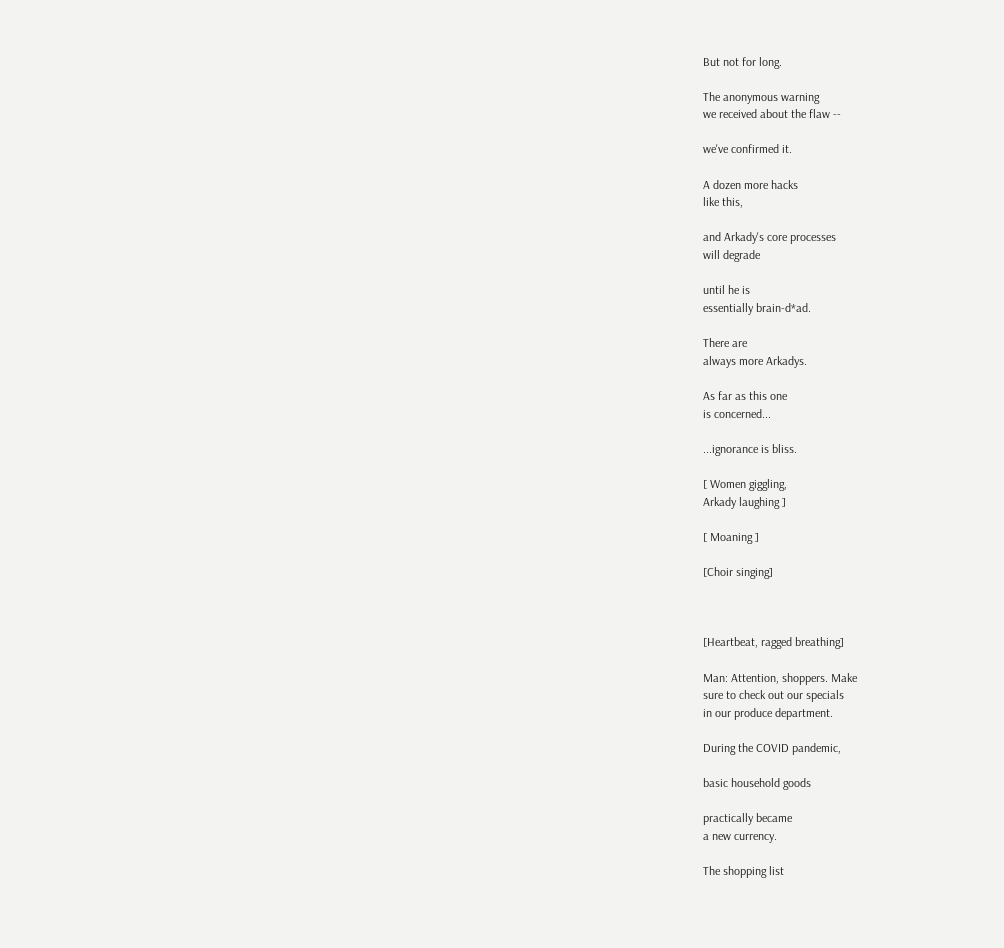But not for long.

The anonymous warning
we received about the flaw --

we've confirmed it.

A dozen more hacks
like this,

and Arkady's core processes
will degrade

until he is
essentially brain-d*ad.

There are
always more Arkadys.

As far as this one
is concerned...

...ignorance is bliss.

[ Women giggling,
Arkady laughing ]

[ Moaning ]

[Choir singing]



[Heartbeat, ragged breathing]

Man: Attention, shoppers. Make
sure to check out our specials
in our produce department.

During the COVID pandemic,

basic household goods

practically became
a new currency.

The shopping list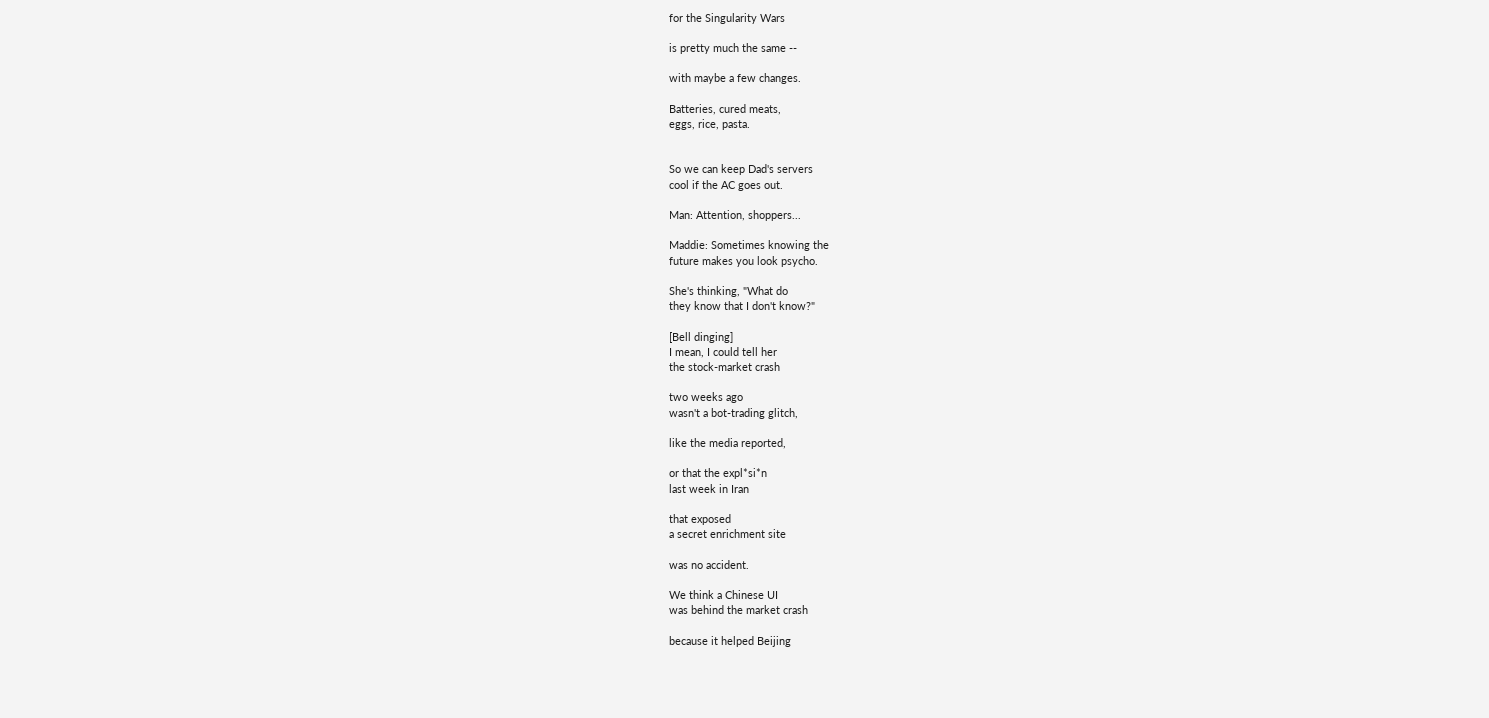for the Singularity Wars

is pretty much the same --

with maybe a few changes.

Batteries, cured meats,
eggs, rice, pasta.


So we can keep Dad's servers
cool if the AC goes out.

Man: Attention, shoppers...

Maddie: Sometimes knowing the
future makes you look psycho.

She's thinking, "What do
they know that I don't know?"

[Bell dinging]
I mean, I could tell her
the stock-market crash

two weeks ago
wasn't a bot-trading glitch,

like the media reported,

or that the expl*si*n
last week in Iran

that exposed
a secret enrichment site

was no accident.

We think a Chinese UI
was behind the market crash

because it helped Beijing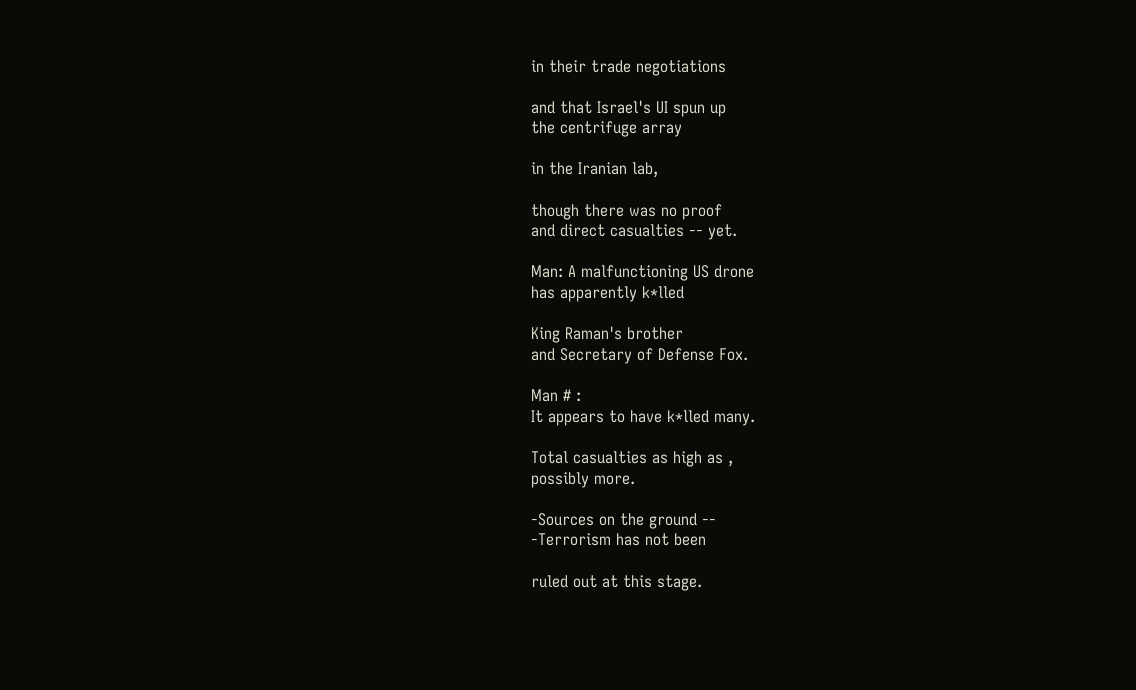in their trade negotiations

and that Israel's UI spun up
the centrifuge array

in the Iranian lab,

though there was no proof
and direct casualties -- yet.

Man: A malfunctioning US drone
has apparently k*lled

King Raman's brother
and Secretary of Defense Fox.

Man # :
It appears to have k*lled many.

Total casualties as high as ,
possibly more.

-Sources on the ground --
-Terrorism has not been

ruled out at this stage.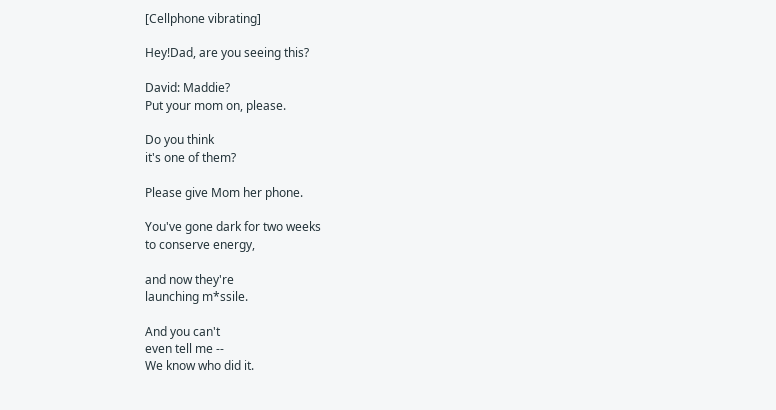[Cellphone vibrating]

Hey!Dad, are you seeing this?

David: Maddie?
Put your mom on, please.

Do you think
it's one of them?

Please give Mom her phone.

You've gone dark for two weeks
to conserve energy,

and now they're
launching m*ssile.

And you can't
even tell me --
We know who did it.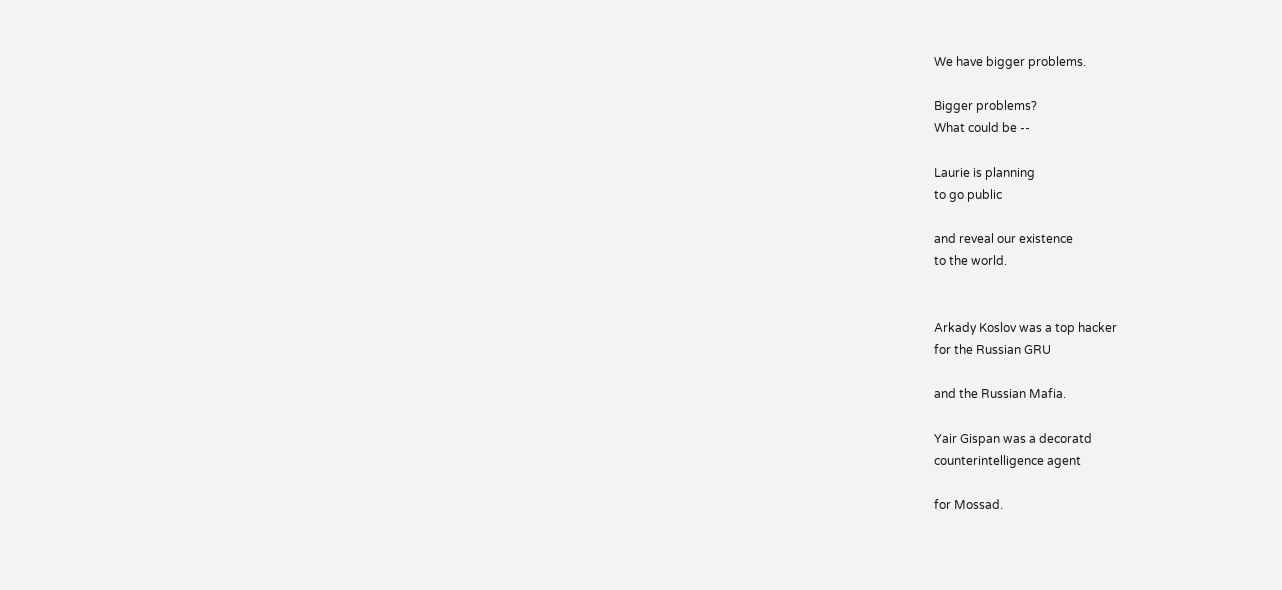We have bigger problems.

Bigger problems?
What could be --

Laurie is planning
to go public

and reveal our existence
to the world.


Arkady Koslov was a top hacker
for the Russian GRU

and the Russian Mafia.

Yair Gispan was a decoratd
counterintelligence agent

for Mossad.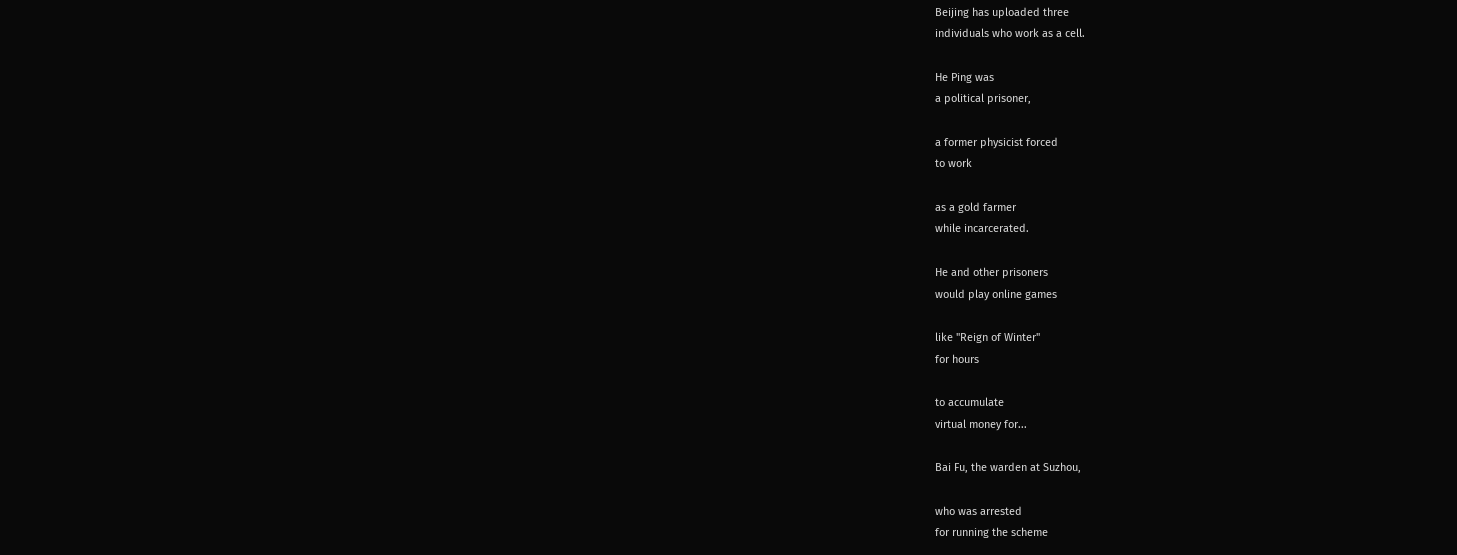Beijing has uploaded three
individuals who work as a cell.

He Ping was
a political prisoner,

a former physicist forced
to work

as a gold farmer
while incarcerated.

He and other prisoners
would play online games

like "Reign of Winter"
for hours

to accumulate
virtual money for...

Bai Fu, the warden at Suzhou,

who was arrested
for running the scheme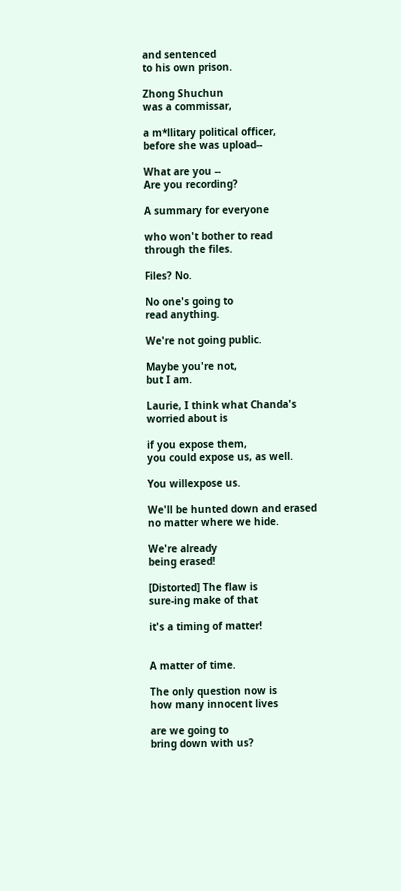and sentenced
to his own prison.

Zhong Shuchun
was a commissar,

a m*llitary political officer,
before she was upload--

What are you --
Are you recording?

A summary for everyone

who won't bother to read
through the files.

Files? No.

No one's going to
read anything.

We're not going public.

Maybe you're not,
but I am.

Laurie, I think what Chanda's
worried about is

if you expose them,
you could expose us, as well.

You willexpose us.

We'll be hunted down and erased
no matter where we hide.

We're already
being erased!

[Distorted] The flaw is
sure-ing make of that

it's a timing of matter!


A matter of time.

The only question now is
how many innocent lives

are we going to
bring down with us?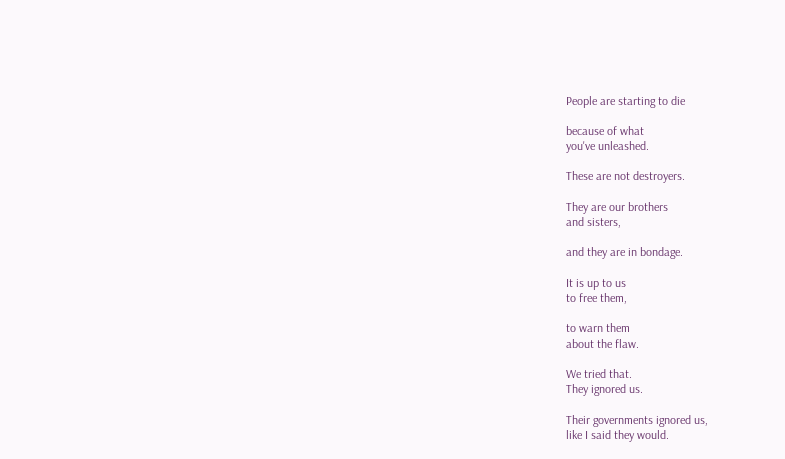People are starting to die

because of what
you've unleashed.

These are not destroyers.

They are our brothers
and sisters,

and they are in bondage.

It is up to us
to free them,

to warn them
about the flaw.

We tried that.
They ignored us.

Their governments ignored us,
like I said they would.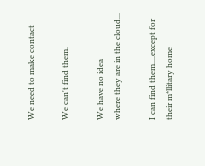We need to make contact

We can't find them.

We have no idea
where they are in the cloud...

I can find them....except for
their m*llitary home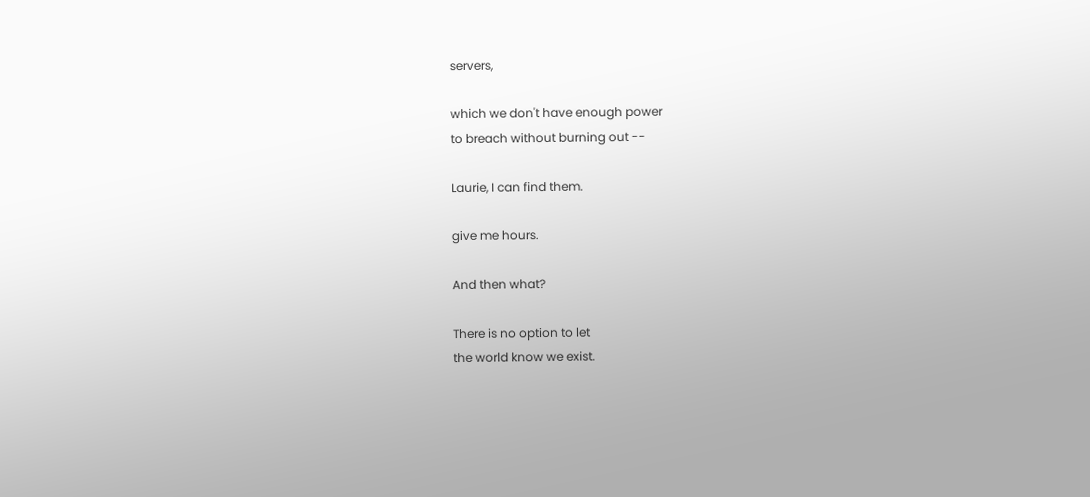servers,

which we don't have enough power
to breach without burning out --

Laurie, I can find them.

give me hours.

And then what?

There is no option to let
the world know we exist.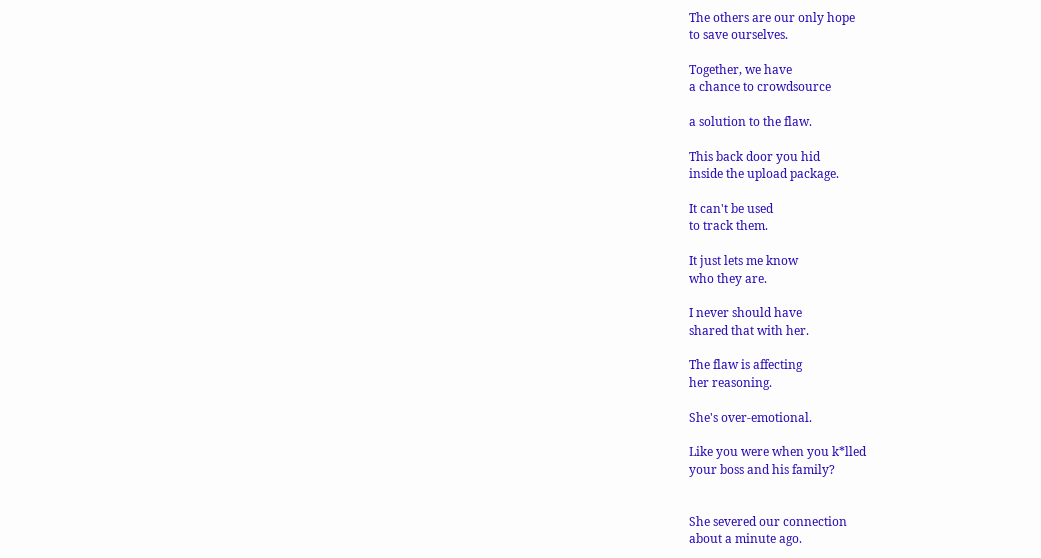The others are our only hope
to save ourselves.

Together, we have
a chance to crowdsource

a solution to the flaw.

This back door you hid
inside the upload package.

It can't be used
to track them.

It just lets me know
who they are.

I never should have
shared that with her.

The flaw is affecting
her reasoning.

She's over-emotional.

Like you were when you k*lled
your boss and his family?


She severed our connection
about a minute ago.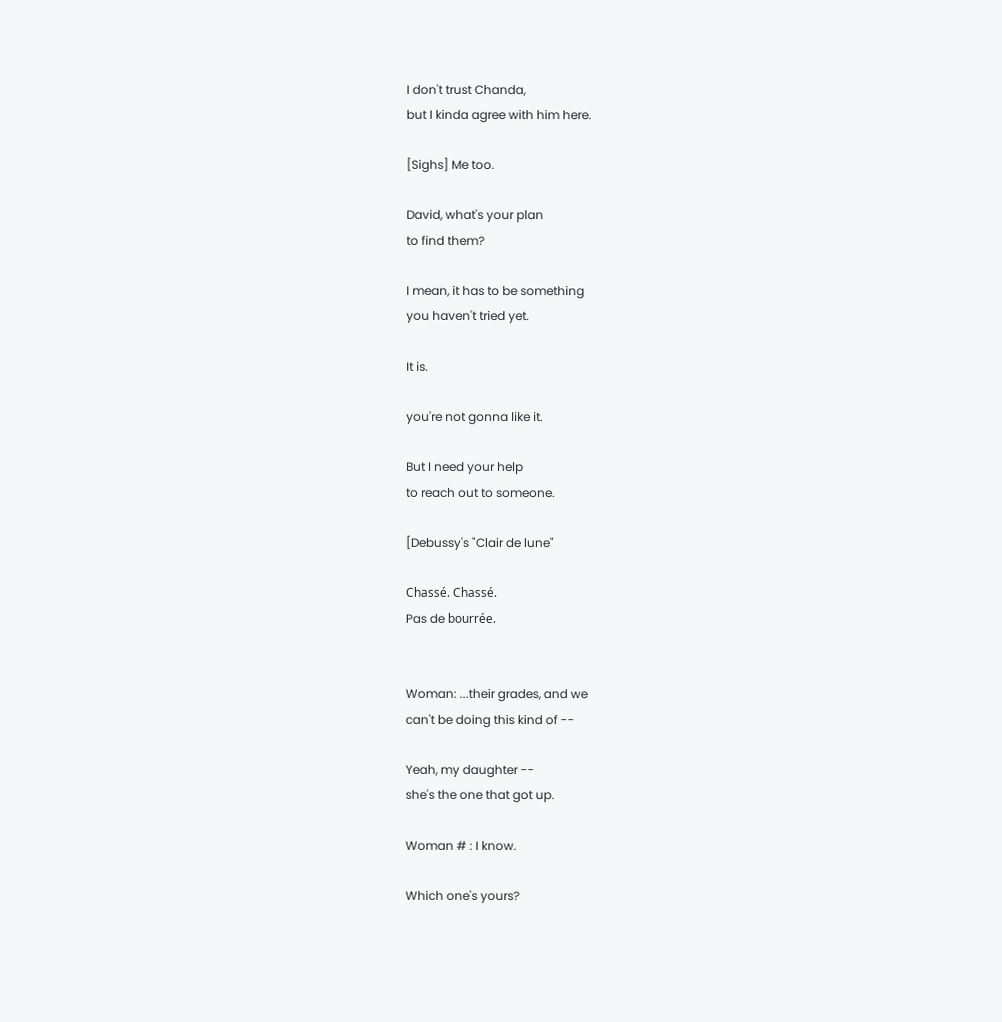I don't trust Chanda,
but I kinda agree with him here.

[Sighs] Me too.

David, what's your plan
to find them?

I mean, it has to be something
you haven't tried yet.

It is.

you're not gonna like it.

But I need your help
to reach out to someone.

[Debussy's "Clair de lune"

Chassé. Chassé.
Pas de bourrée.


Woman: ...their grades, and we
can't be doing this kind of --

Yeah, my daughter --
she's the one that got up.

Woman # : I know.

Which one's yours?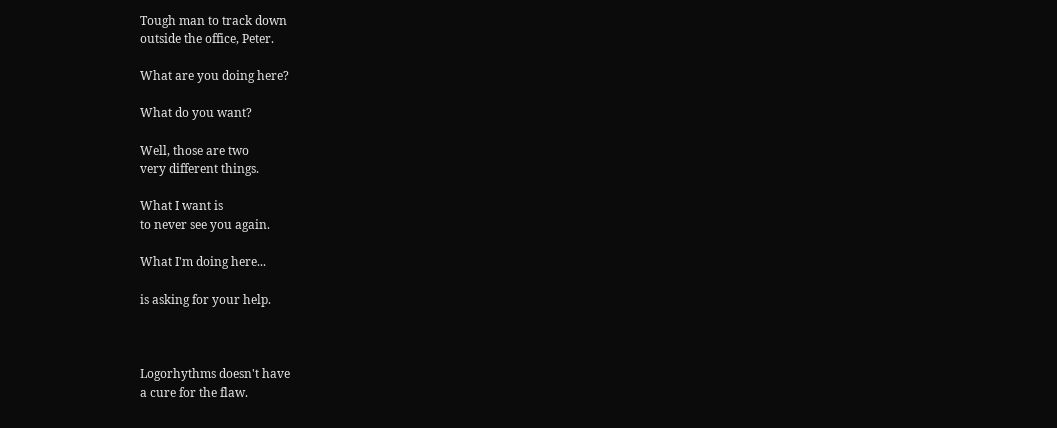Tough man to track down
outside the office, Peter.

What are you doing here?

What do you want?

Well, those are two
very different things.

What I want is
to never see you again.

What I'm doing here...

is asking for your help.



Logorhythms doesn't have
a cure for the flaw.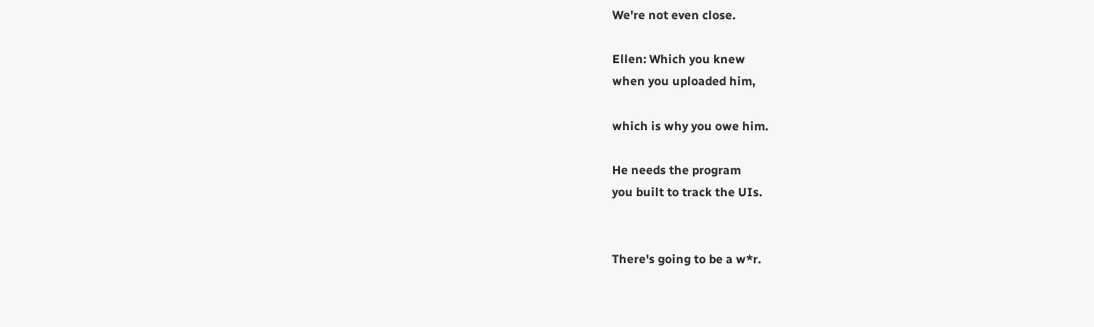We're not even close.

Ellen: Which you knew
when you uploaded him,

which is why you owe him.

He needs the program
you built to track the UIs.


There's going to be a w*r.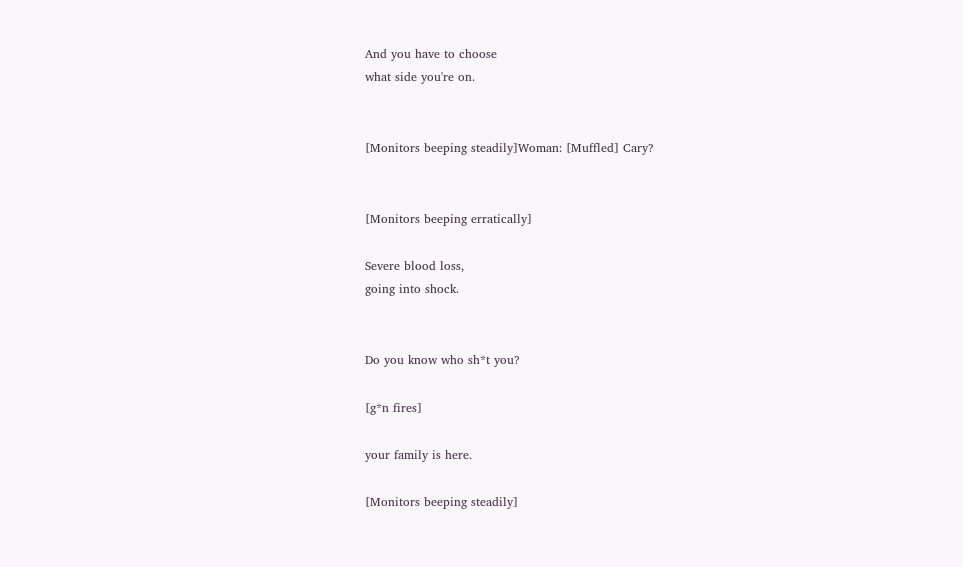And you have to choose
what side you're on.


[Monitors beeping steadily]Woman: [Muffled] Cary?


[Monitors beeping erratically]

Severe blood loss,
going into shock.


Do you know who sh*t you?

[g*n fires]

your family is here.

[Monitors beeping steadily]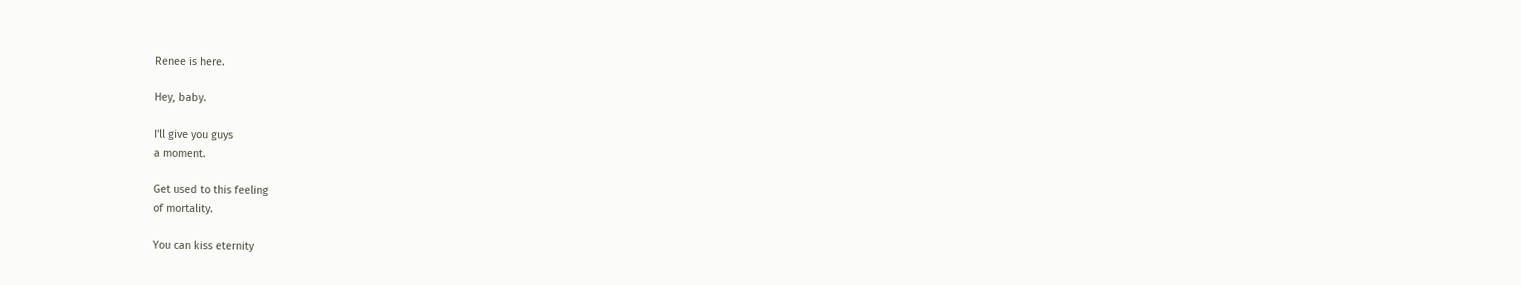Renee is here.

Hey, baby.

I'll give you guys
a moment.

Get used to this feeling
of mortality.

You can kiss eternity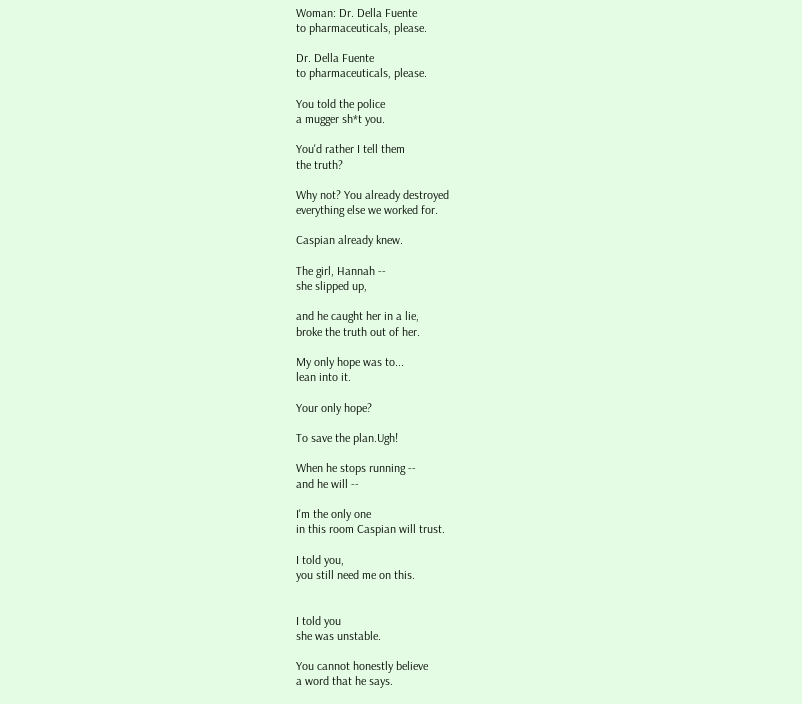Woman: Dr. Della Fuente
to pharmaceuticals, please.

Dr. Della Fuente
to pharmaceuticals, please.

You told the police
a mugger sh*t you.

You'd rather I tell them
the truth?

Why not? You already destroyed
everything else we worked for.

Caspian already knew.

The girl, Hannah --
she slipped up,

and he caught her in a lie,
broke the truth out of her.

My only hope was to...
lean into it.

Your only hope?

To save the plan.Ugh!

When he stops running --
and he will --

I'm the only one
in this room Caspian will trust.

I told you,
you still need me on this.


I told you
she was unstable.

You cannot honestly believe
a word that he says.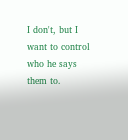I don't, but I want to control
who he says them to.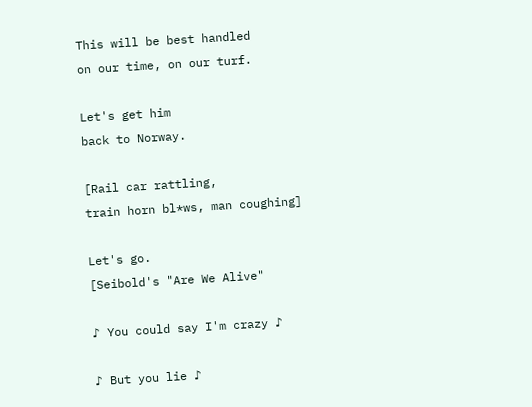This will be best handled
on our time, on our turf.

Let's get him
back to Norway.

[Rail car rattling,
train horn bl*ws, man coughing]

Let's go.
[Seibold's "Are We Alive"

♪ You could say I'm crazy ♪

♪ But you lie ♪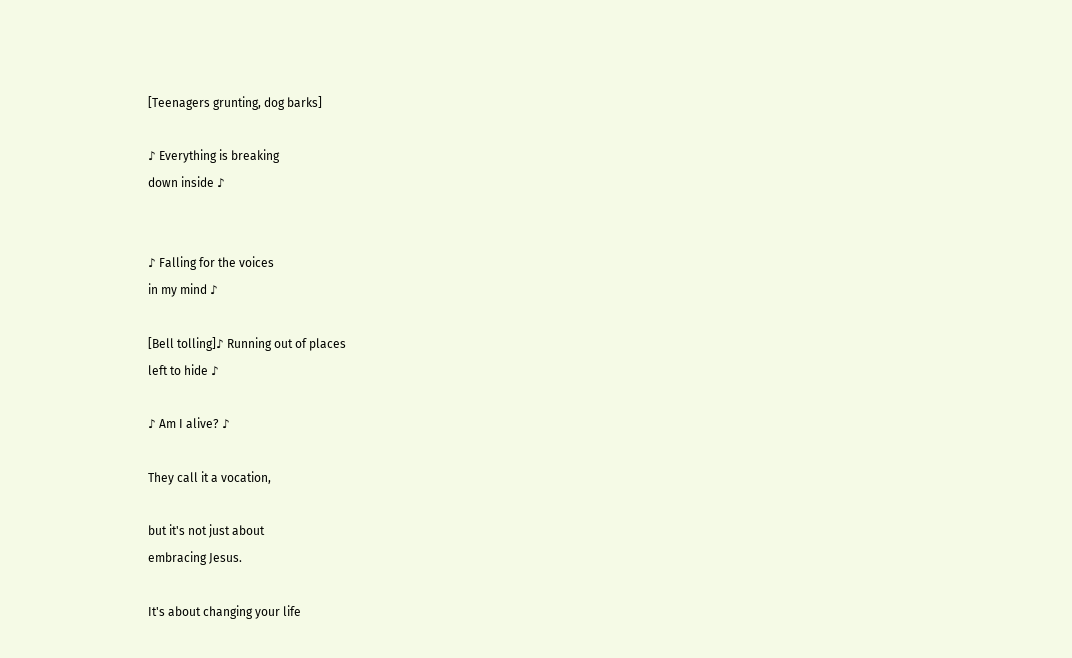[Teenagers grunting, dog barks]

♪ Everything is breaking
down inside ♪


♪ Falling for the voices
in my mind ♪

[Bell tolling]♪ Running out of places
left to hide ♪

♪ Am I alive? ♪

They call it a vocation,

but it's not just about
embracing Jesus.

It's about changing your life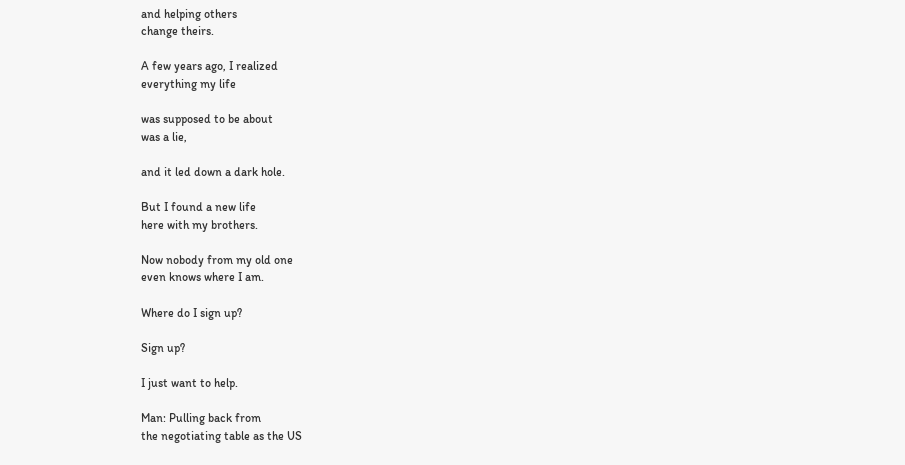and helping others
change theirs.

A few years ago, I realized
everything my life

was supposed to be about
was a lie,

and it led down a dark hole.

But I found a new life
here with my brothers.

Now nobody from my old one
even knows where I am.

Where do I sign up?

Sign up?

I just want to help.

Man: Pulling back from
the negotiating table as the US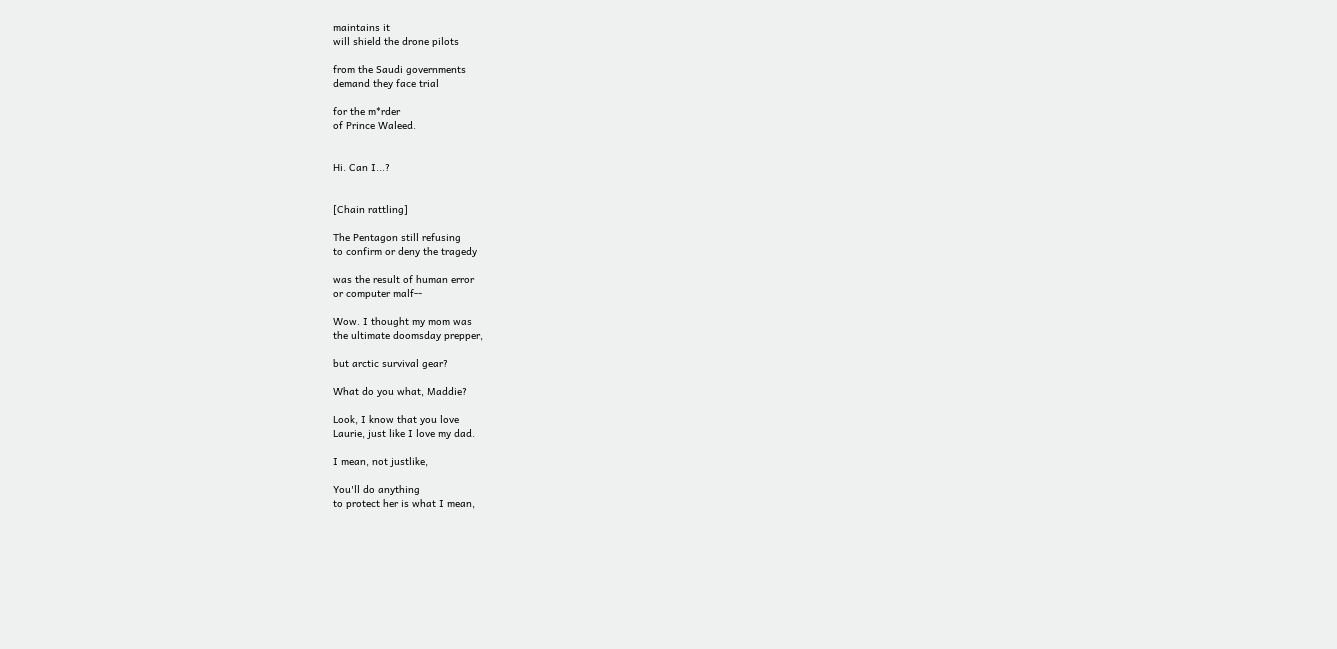maintains it
will shield the drone pilots

from the Saudi governments
demand they face trial

for the m*rder
of Prince Waleed.


Hi. Can I...?


[Chain rattling]

The Pentagon still refusing
to confirm or deny the tragedy

was the result of human error
or computer malf--

Wow. I thought my mom was
the ultimate doomsday prepper,

but arctic survival gear?

What do you what, Maddie?

Look, I know that you love
Laurie, just like I love my dad.

I mean, not justlike,

You'll do anything
to protect her is what I mean,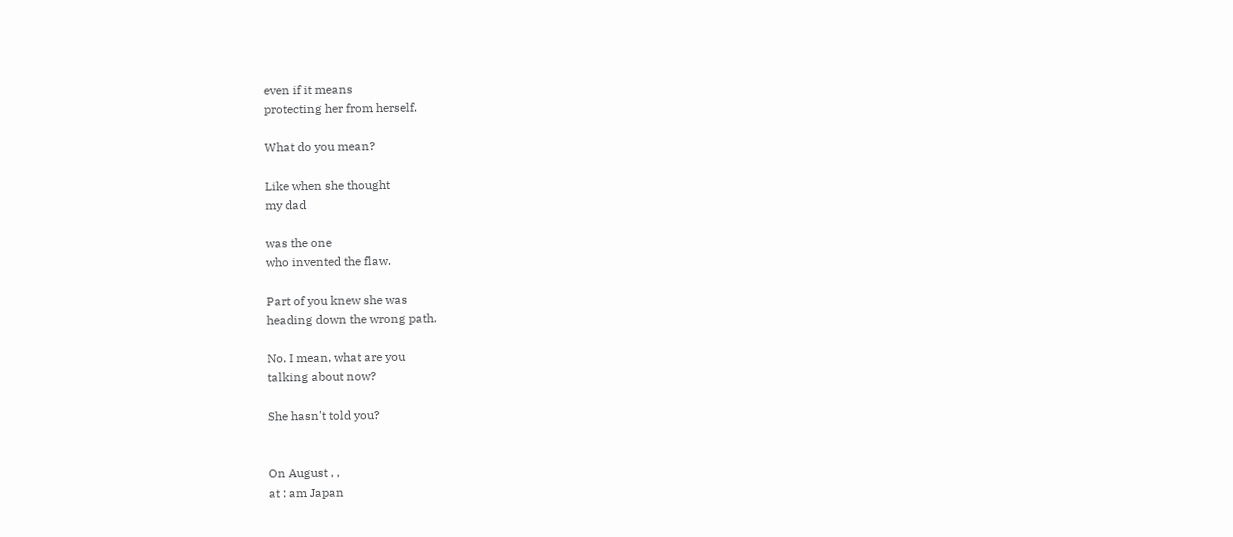even if it means
protecting her from herself.

What do you mean?

Like when she thought
my dad

was the one
who invented the flaw.

Part of you knew she was
heading down the wrong path.

No. I mean, what are you
talking about now?

She hasn't told you?


On August , ,
at : am Japan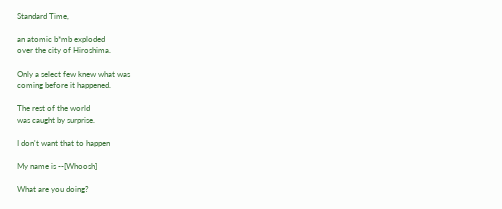Standard Time,

an atomic b*mb exploded
over the city of Hiroshima.

Only a select few knew what was
coming before it happened.

The rest of the world
was caught by surprise.

I don't want that to happen

My name is --[Whoosh]

What are you doing?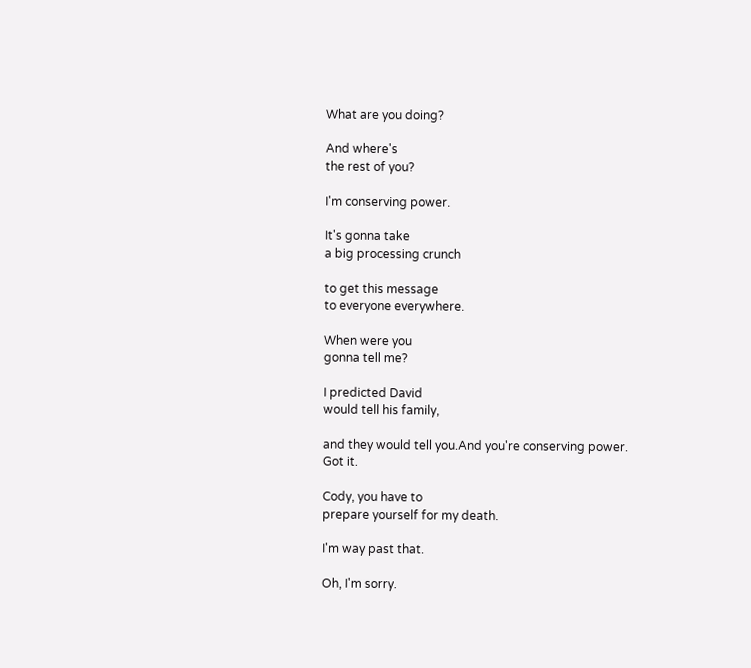What are you doing?

And where's
the rest of you?

I'm conserving power.

It's gonna take
a big processing crunch

to get this message
to everyone everywhere.

When were you
gonna tell me?

I predicted David
would tell his family,

and they would tell you.And you're conserving power.
Got it.

Cody, you have to
prepare yourself for my death.

I'm way past that.

Oh, I'm sorry.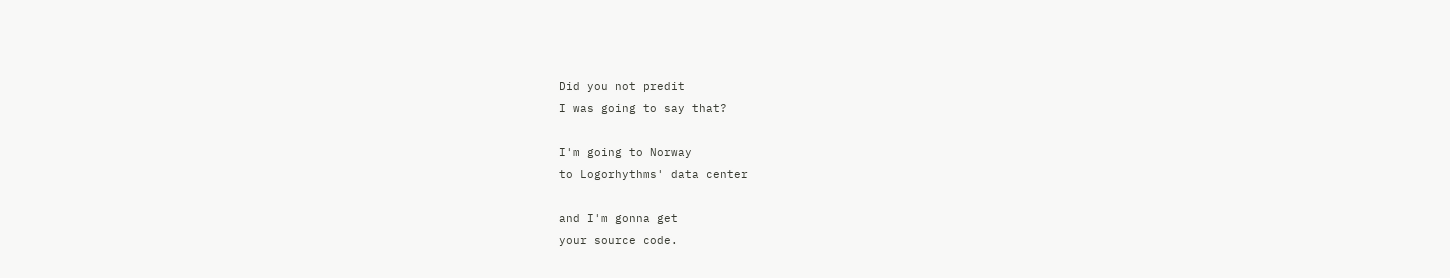Did you not predit
I was going to say that?

I'm going to Norway
to Logorhythms' data center

and I'm gonna get
your source code.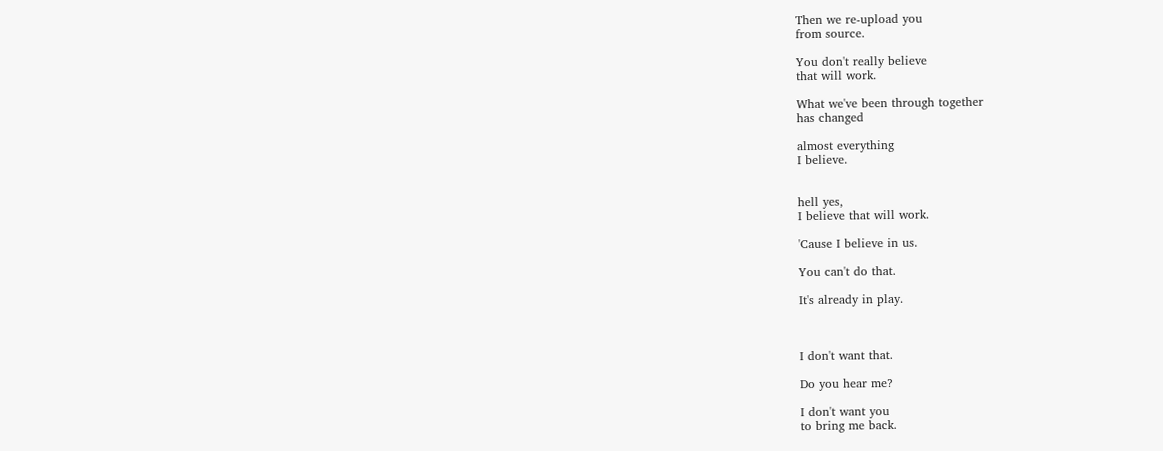Then we re-upload you
from source.

You don't really believe
that will work.

What we've been through together
has changed

almost everything
I believe.


hell yes,
I believe that will work.

'Cause I believe in us.

You can't do that.

It's already in play.



I don't want that.

Do you hear me?

I don't want you
to bring me back.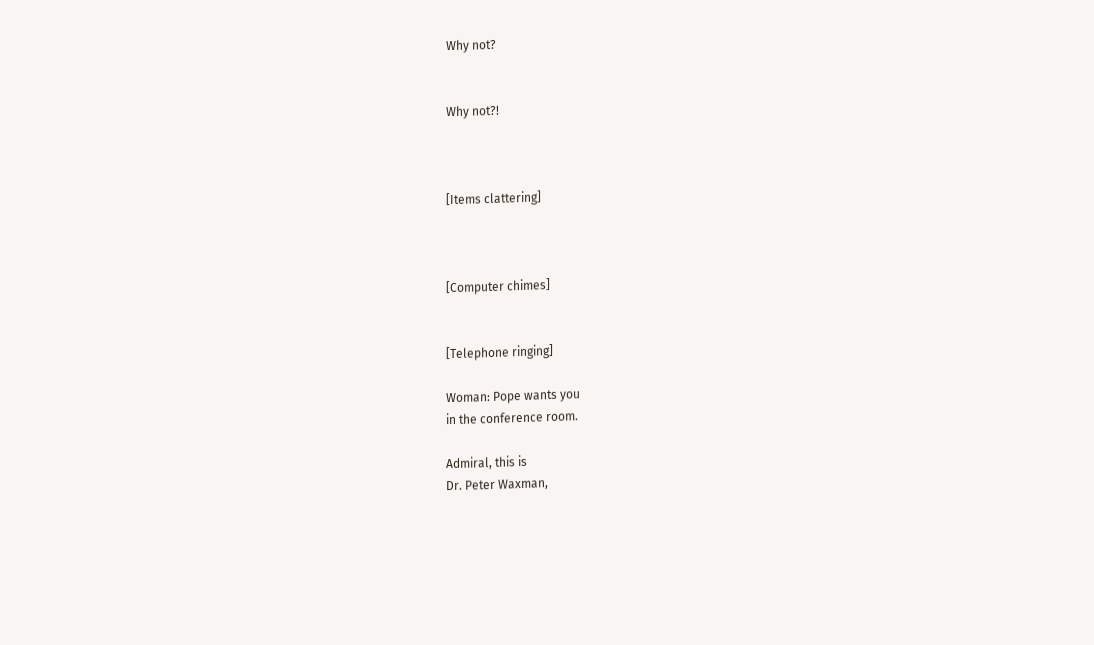Why not?


Why not?!



[Items clattering]



[Computer chimes]


[Telephone ringing]

Woman: Pope wants you
in the conference room.

Admiral, this is
Dr. Peter Waxman,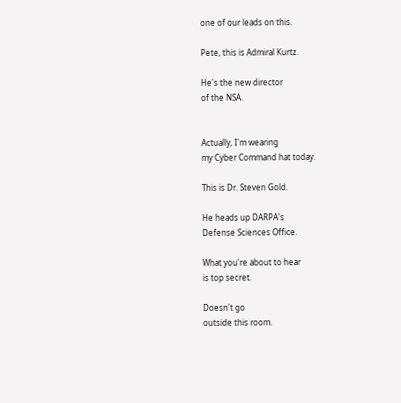one of our leads on this.

Pete, this is Admiral Kurtz.

He's the new director
of the NSA.


Actually, I'm wearing
my Cyber Command hat today.

This is Dr. Steven Gold.

He heads up DARPA's
Defense Sciences Office.

What you're about to hear
is top secret.

Doesn't go
outside this room.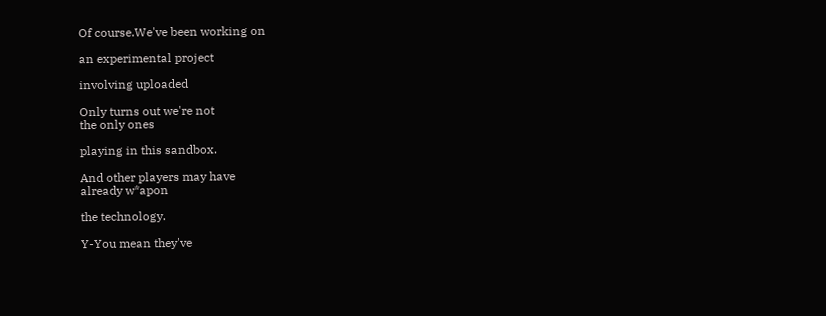Of course.We've been working on

an experimental project

involving uploaded

Only turns out we're not
the only ones

playing in this sandbox.

And other players may have
already w*apon

the technology.

Y-You mean they've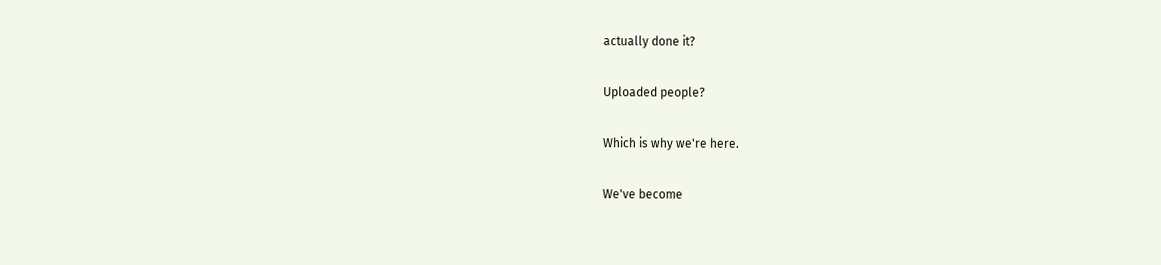actually done it?

Uploaded people?

Which is why we're here.

We've become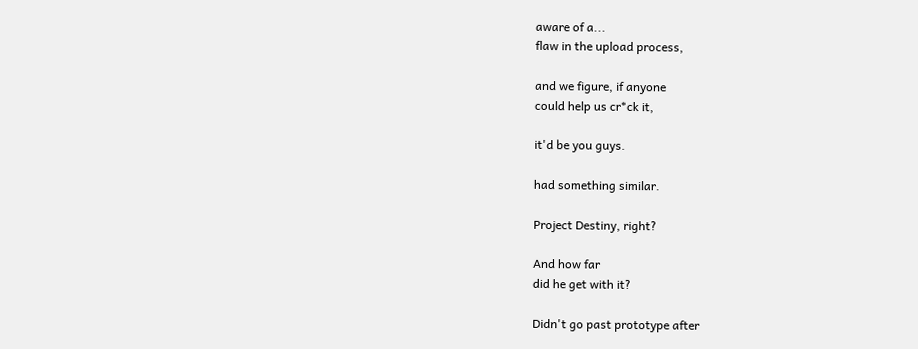aware of a...
flaw in the upload process,

and we figure, if anyone
could help us cr*ck it,

it'd be you guys.

had something similar.

Project Destiny, right?

And how far
did he get with it?

Didn't go past prototype after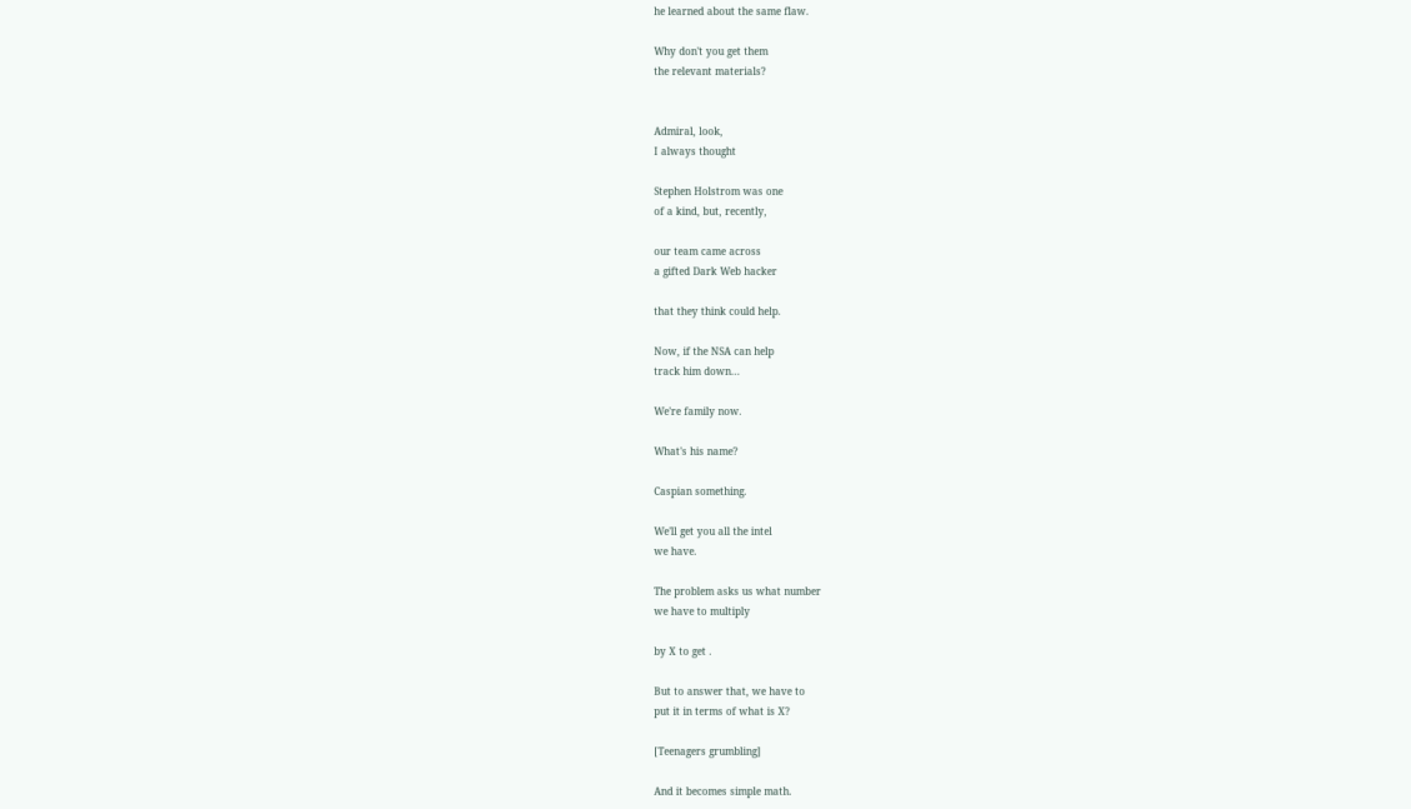he learned about the same flaw.

Why don't you get them
the relevant materials?


Admiral, look,
I always thought

Stephen Holstrom was one
of a kind, but, recently,

our team came across
a gifted Dark Web hacker

that they think could help.

Now, if the NSA can help
track him down...

We're family now.

What's his name?

Caspian something.

We'll get you all the intel
we have.

The problem asks us what number
we have to multiply

by X to get .

But to answer that, we have to
put it in terms of what is X?

[Teenagers grumbling]

And it becomes simple math.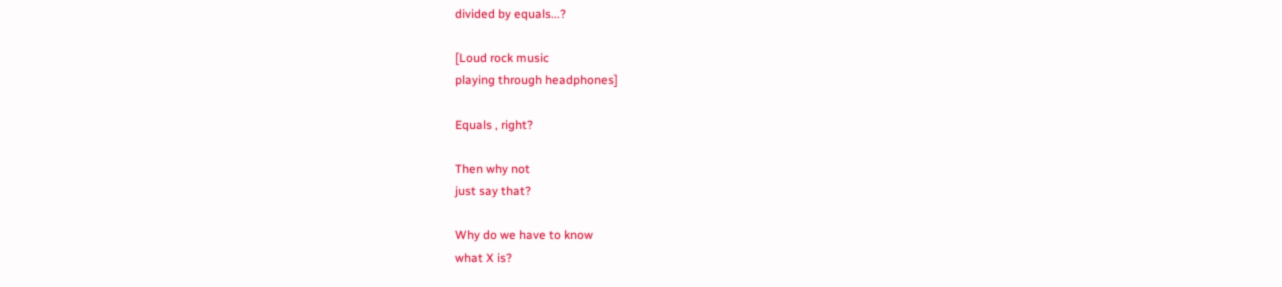divided by equals...?

[Loud rock music
playing through headphones]

Equals , right?

Then why not
just say that?

Why do we have to know
what X is?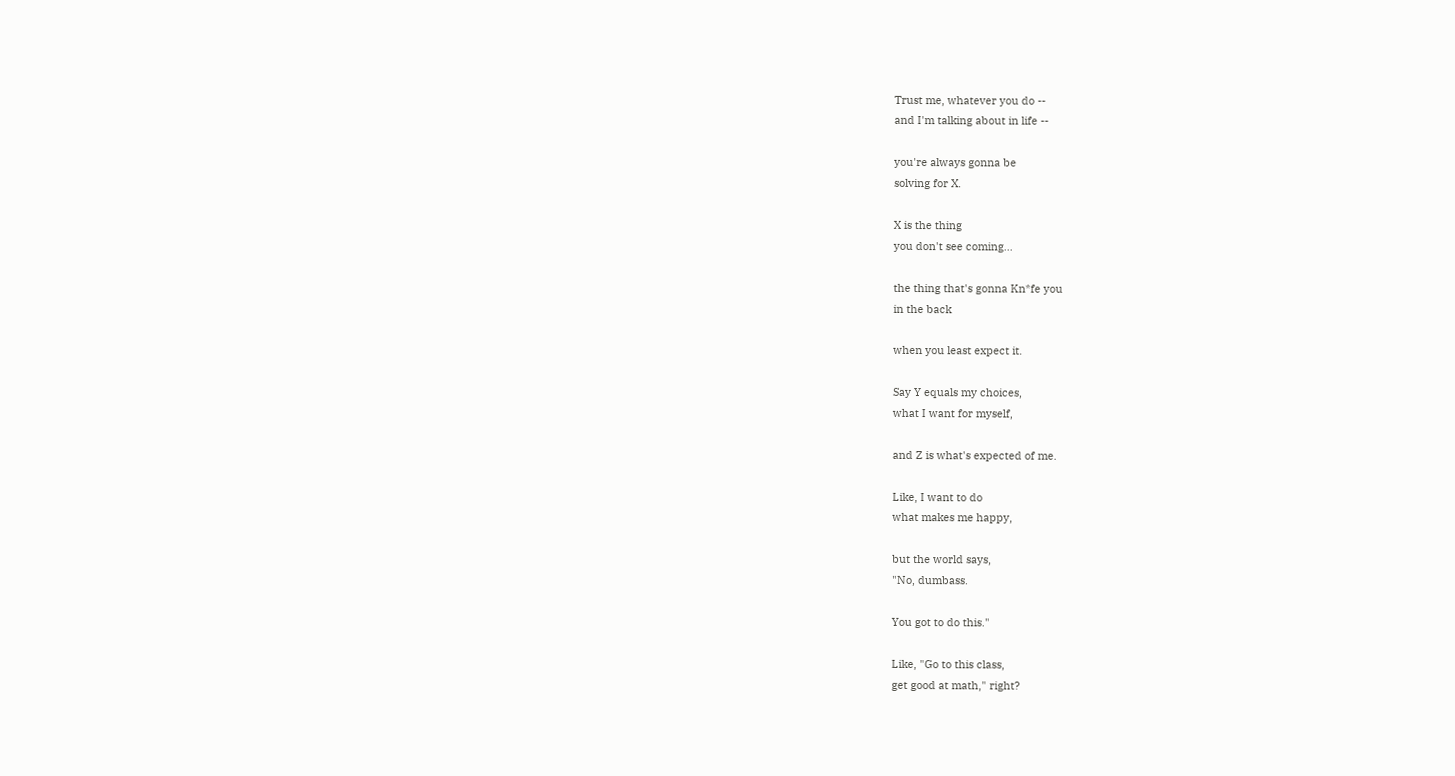Trust me, whatever you do --
and I'm talking about in life --

you're always gonna be
solving for X.

X is the thing
you don't see coming...

the thing that's gonna Kn*fe you
in the back

when you least expect it.

Say Y equals my choices,
what I want for myself,

and Z is what's expected of me.

Like, I want to do
what makes me happy,

but the world says,
"No, dumbass.

You got to do this."

Like, "Go to this class,
get good at math," right?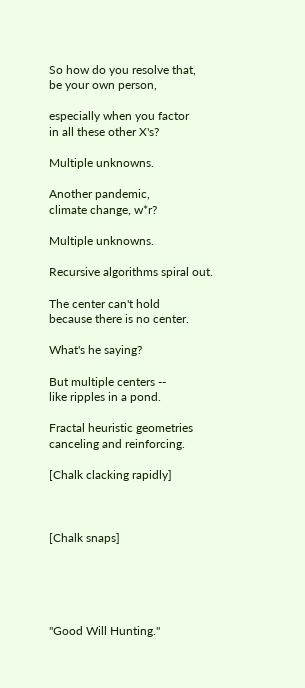So how do you resolve that,
be your own person,

especially when you factor
in all these other X's?

Multiple unknowns.

Another pandemic,
climate change, w*r?

Multiple unknowns.

Recursive algorithms spiral out.

The center can't hold
because there is no center.

What's he saying?

But multiple centers --
like ripples in a pond.

Fractal heuristic geometries
canceling and reinforcing.

[Chalk clacking rapidly]



[Chalk snaps]





"Good Will Hunting."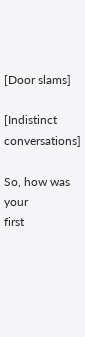[Door slams]

[Indistinct conversations]

So, how was your
first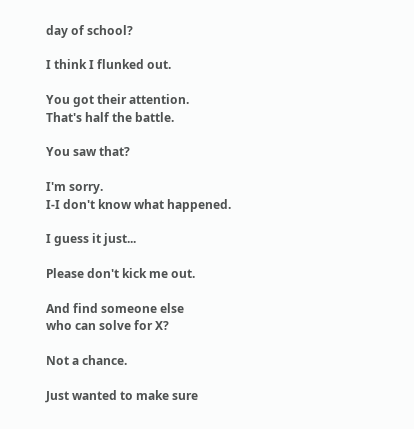day of school?

I think I flunked out.

You got their attention.
That's half the battle.

You saw that?

I'm sorry.
I-I don't know what happened.

I guess it just...

Please don't kick me out.

And find someone else
who can solve for X?

Not a chance.

Just wanted to make sure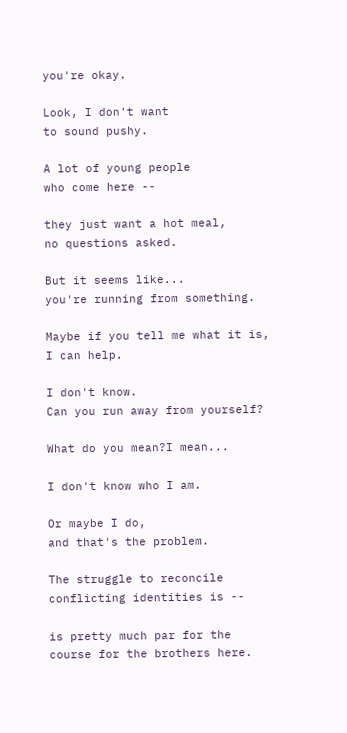you're okay.

Look, I don't want
to sound pushy.

A lot of young people
who come here --

they just want a hot meal,
no questions asked.

But it seems like...
you're running from something.

Maybe if you tell me what it is,
I can help.

I don't know.
Can you run away from yourself?

What do you mean?I mean...

I don't know who I am.

Or maybe I do,
and that's the problem.

The struggle to reconcile
conflicting identities is --

is pretty much par for the
course for the brothers here.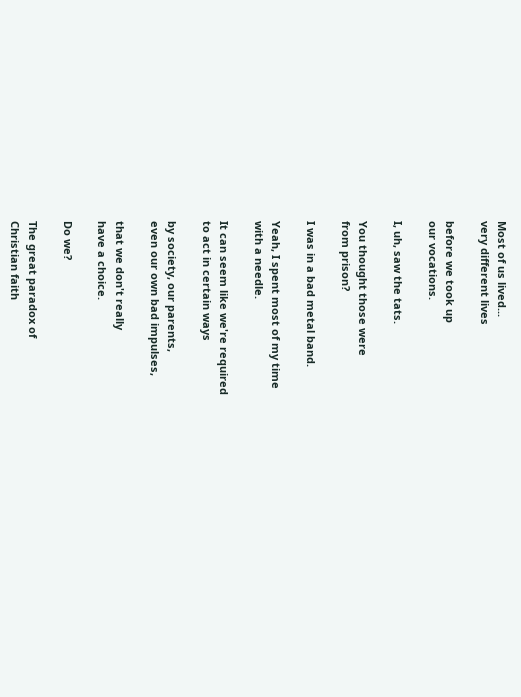Most of us lived...
very different lives

before we took up
our vocations.

I, uh, saw the tats.

You thought those were
from prison?

I was in a bad metal band.

Yeah, I spent most of my time
with a needle.

It can seem like we're required
to act in certain ways

by society, our parents,
even our own bad impulses,

that we don't really
have a choice.

Do we?

The great paradox of
Christian faith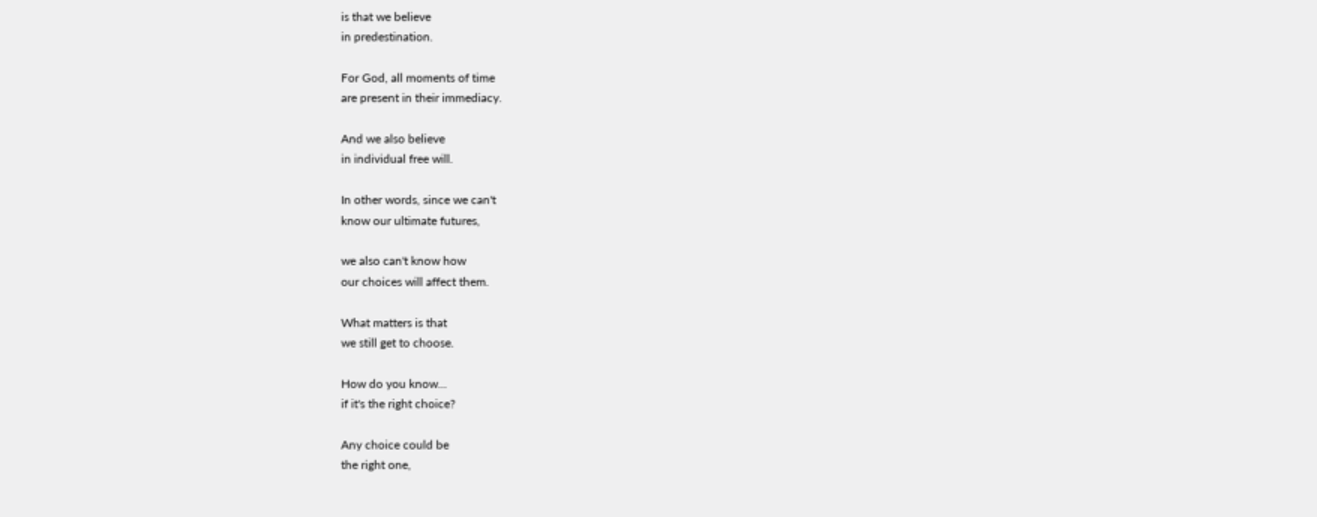is that we believe
in predestination.

For God, all moments of time
are present in their immediacy.

And we also believe
in individual free will.

In other words, since we can't
know our ultimate futures,

we also can't know how
our choices will affect them.

What matters is that
we still get to choose.

How do you know...
if it's the right choice?

Any choice could be
the right one,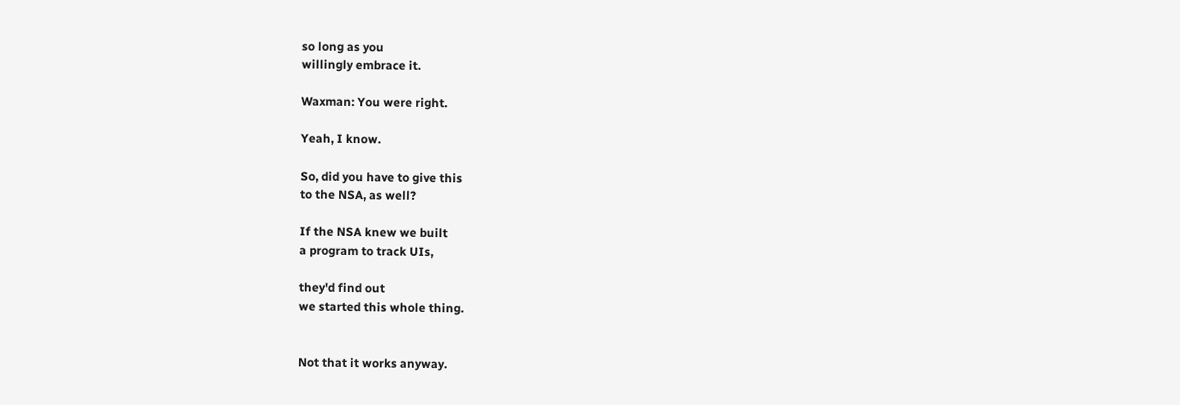so long as you
willingly embrace it.

Waxman: You were right.

Yeah, I know.

So, did you have to give this
to the NSA, as well?

If the NSA knew we built
a program to track UIs,

they'd find out
we started this whole thing.


Not that it works anyway.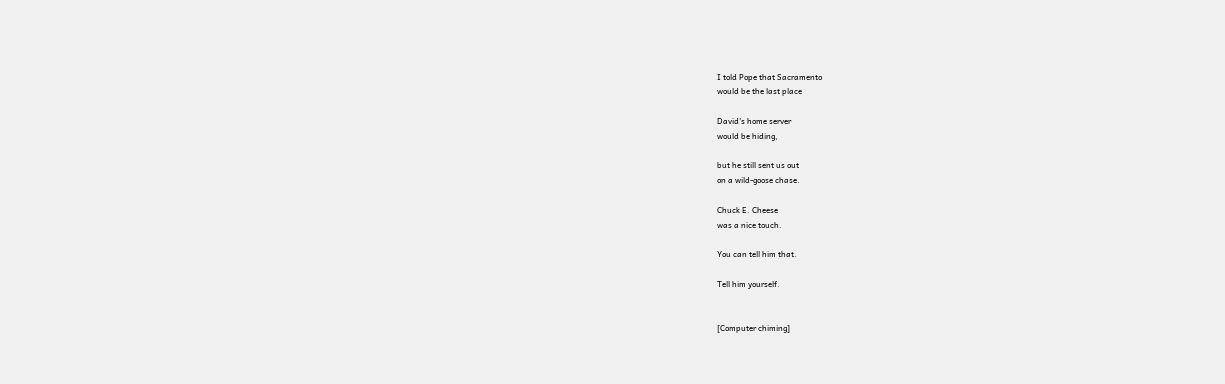I told Pope that Sacramento
would be the last place

David's home server
would be hiding,

but he still sent us out
on a wild-goose chase.

Chuck E. Cheese
was a nice touch.

You can tell him that.

Tell him yourself.


[Computer chiming]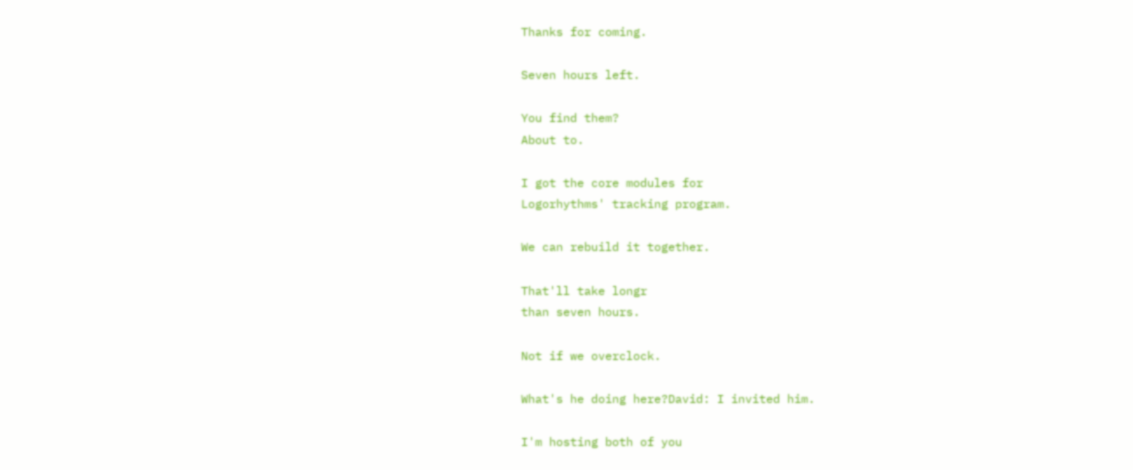Thanks for coming.

Seven hours left.

You find them?
About to.

I got the core modules for
Logorhythms' tracking program.

We can rebuild it together.

That'll take longr
than seven hours.

Not if we overclock.

What's he doing here?David: I invited him.

I'm hosting both of you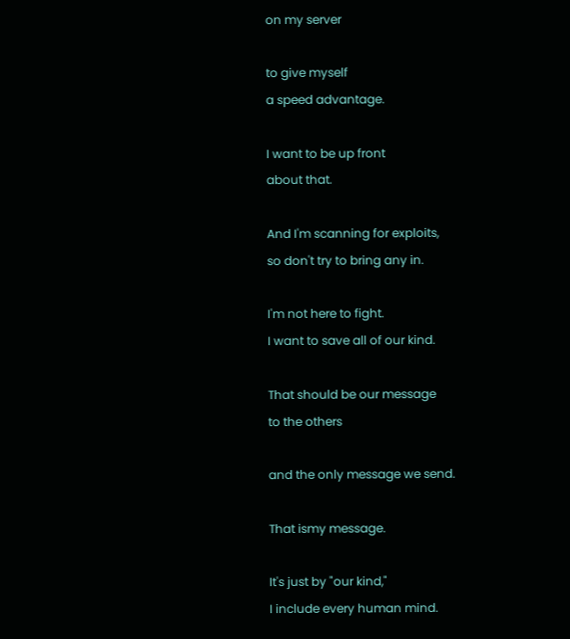on my server

to give myself
a speed advantage.

I want to be up front
about that.

And I'm scanning for exploits,
so don't try to bring any in.

I'm not here to fight.
I want to save all of our kind.

That should be our message
to the others

and the only message we send.

That ismy message.

It's just by "our kind,"
I include every human mind.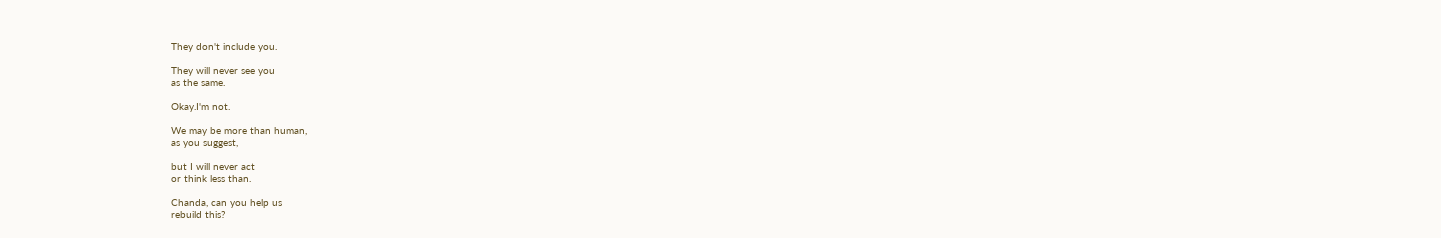They don't include you.

They will never see you
as the same.

Okay.I'm not.

We may be more than human,
as you suggest,

but I will never act
or think less than.

Chanda, can you help us
rebuild this?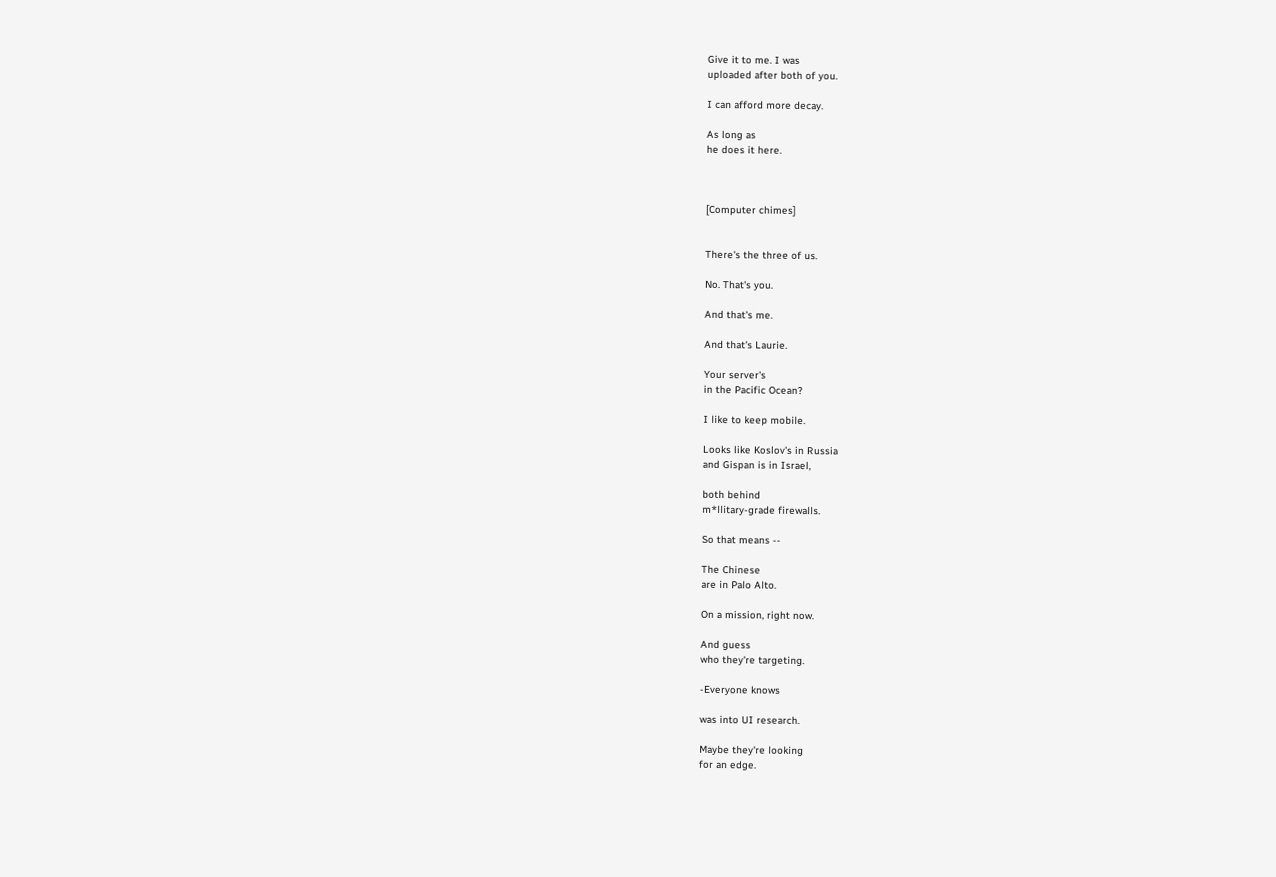Give it to me. I was
uploaded after both of you.

I can afford more decay.

As long as
he does it here.



[Computer chimes]


There's the three of us.

No. That's you.

And that's me.

And that's Laurie.

Your server's
in the Pacific Ocean?

I like to keep mobile.

Looks like Koslov's in Russia
and Gispan is in Israel,

both behind
m*llitary-grade firewalls.

So that means --

The Chinese
are in Palo Alto.

On a mission, right now.

And guess
who they're targeting.

-Everyone knows

was into UI research.

Maybe they're looking
for an edge.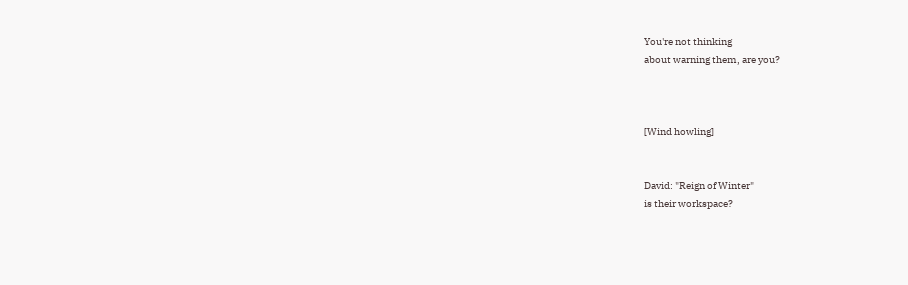You're not thinking
about warning them, are you?



[Wind howling]


David: "Reign of Winter"
is their workspace?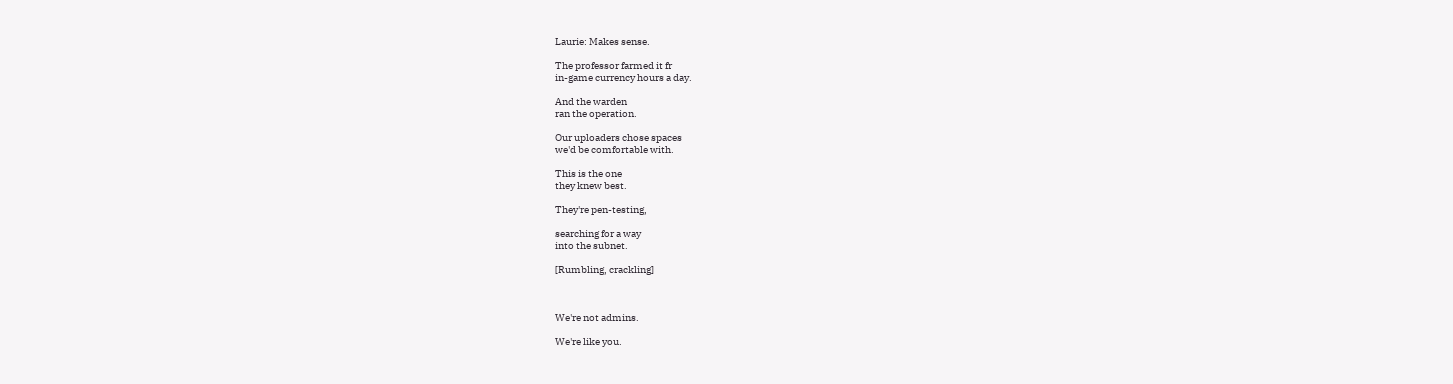Laurie: Makes sense.

The professor farmed it fr
in-game currency hours a day.

And the warden
ran the operation.

Our uploaders chose spaces
we'd be comfortable with.

This is the one
they knew best.

They're pen-testing,

searching for a way
into the subnet.

[Rumbling, crackling]



We're not admins.

We're like you.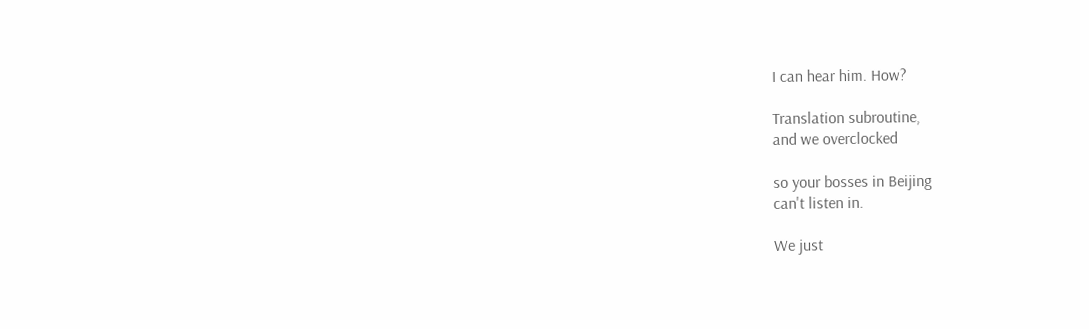I can hear him. How?

Translation subroutine,
and we overclocked

so your bosses in Beijing
can't listen in.

We just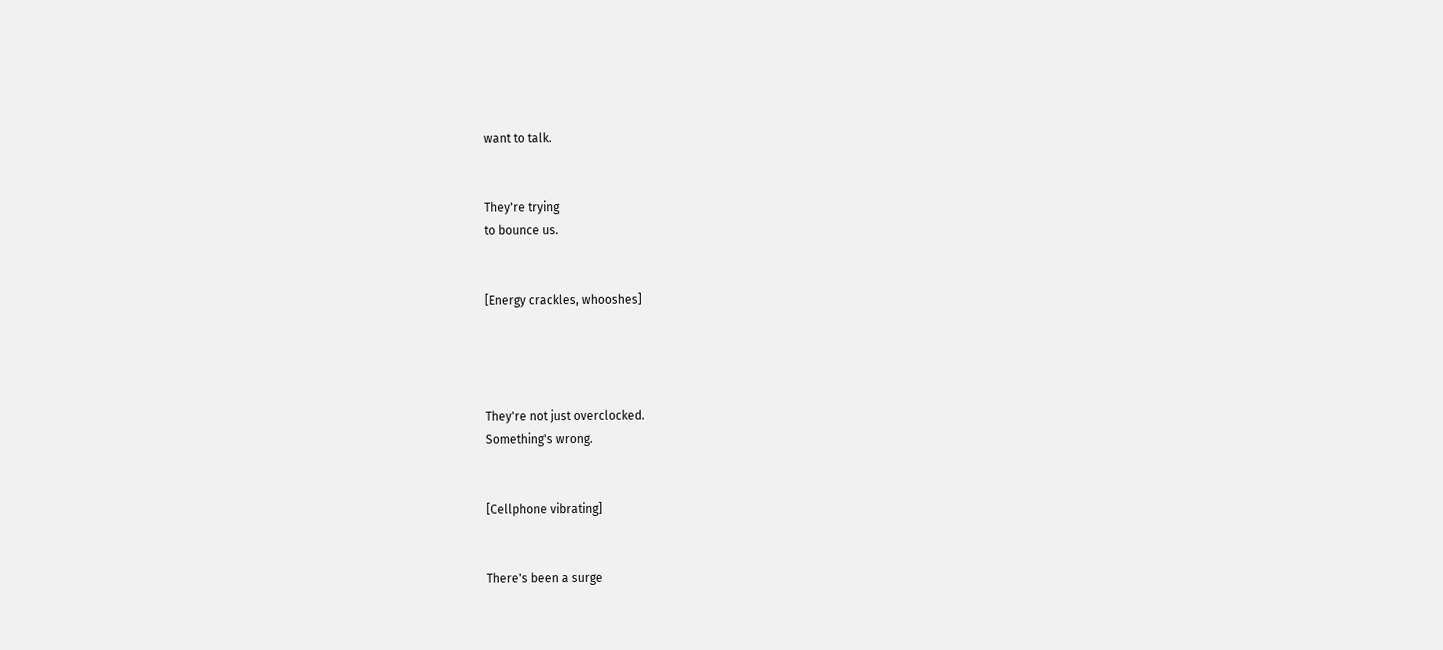want to talk.


They're trying
to bounce us.


[Energy crackles, whooshes]




They're not just overclocked.
Something's wrong.


[Cellphone vibrating]


There's been a surge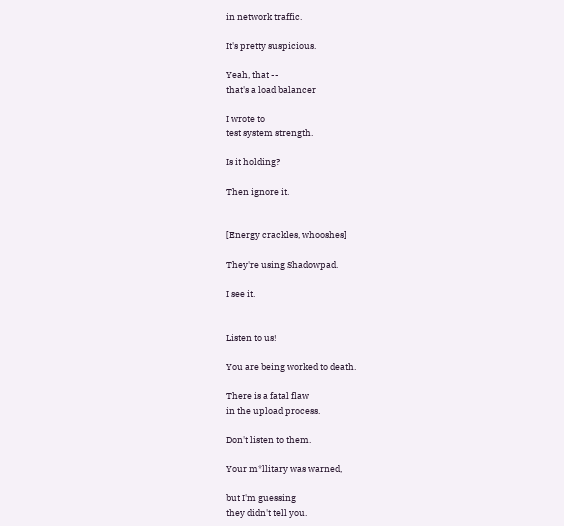in network traffic.

It's pretty suspicious.

Yeah, that --
that's a load balancer

I wrote to
test system strength.

Is it holding?

Then ignore it.


[Energy crackles, whooshes]

They're using Shadowpad.

I see it.


Listen to us!

You are being worked to death.

There is a fatal flaw
in the upload process.

Don't listen to them.

Your m*llitary was warned,

but I'm guessing
they didn't tell you.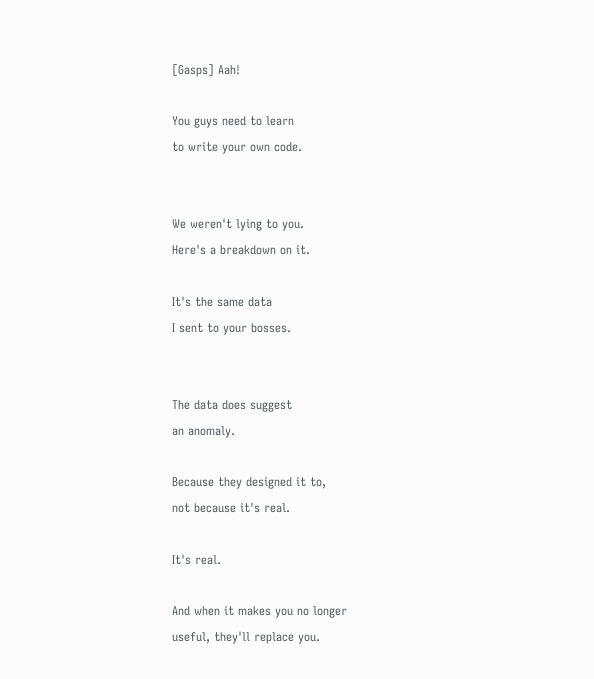[Gasps] Aah!

You guys need to learn
to write your own code.


We weren't lying to you.
Here's a breakdown on it.

It's the same data
I sent to your bosses.


The data does suggest
an anomaly.

Because they designed it to,
not because it's real.

It's real.

And when it makes you no longer
useful, they'll replace you.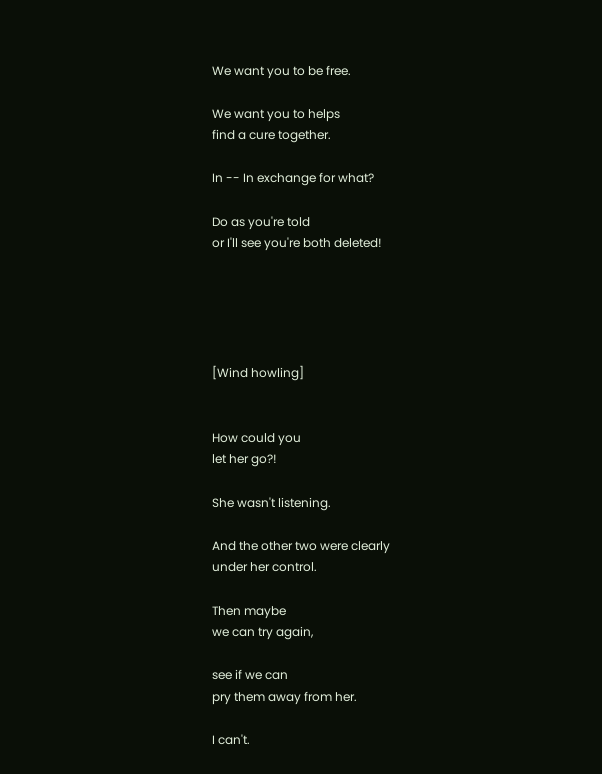We want you to be free.

We want you to helps
find a cure together.

In -- In exchange for what?

Do as you're told
or I'll see you're both deleted!





[Wind howling]


How could you
let her go?!

She wasn't listening.

And the other two were clearly
under her control.

Then maybe
we can try again,

see if we can
pry them away from her.

I can't.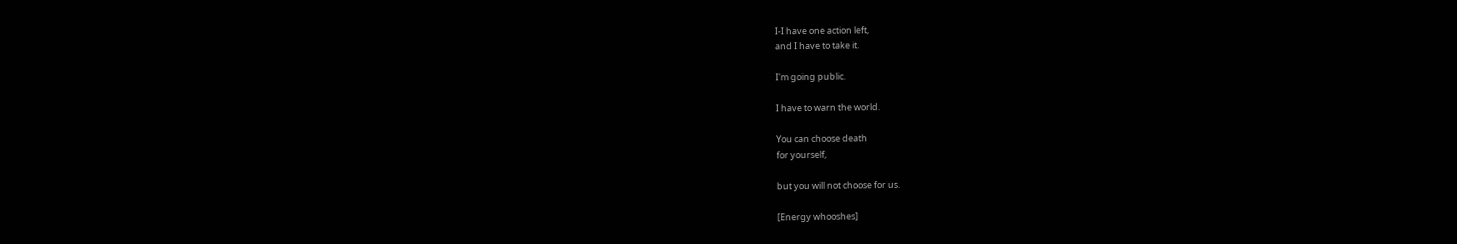I-I have one action left,
and I have to take it.

I'm going public.

I have to warn the world.

You can choose death
for yourself,

but you will not choose for us.

[Energy whooshes]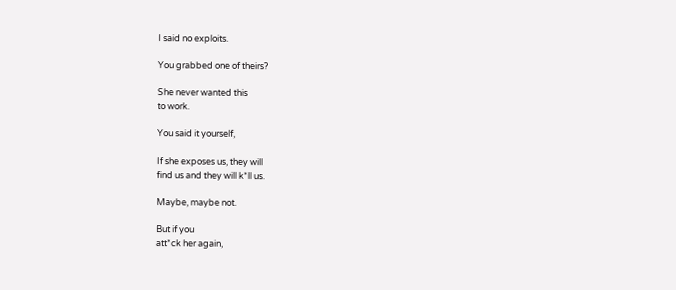I said no exploits.

You grabbed one of theirs?

She never wanted this
to work.

You said it yourself,

If she exposes us, they will
find us and they will k*ll us.

Maybe, maybe not.

But if you
att*ck her again,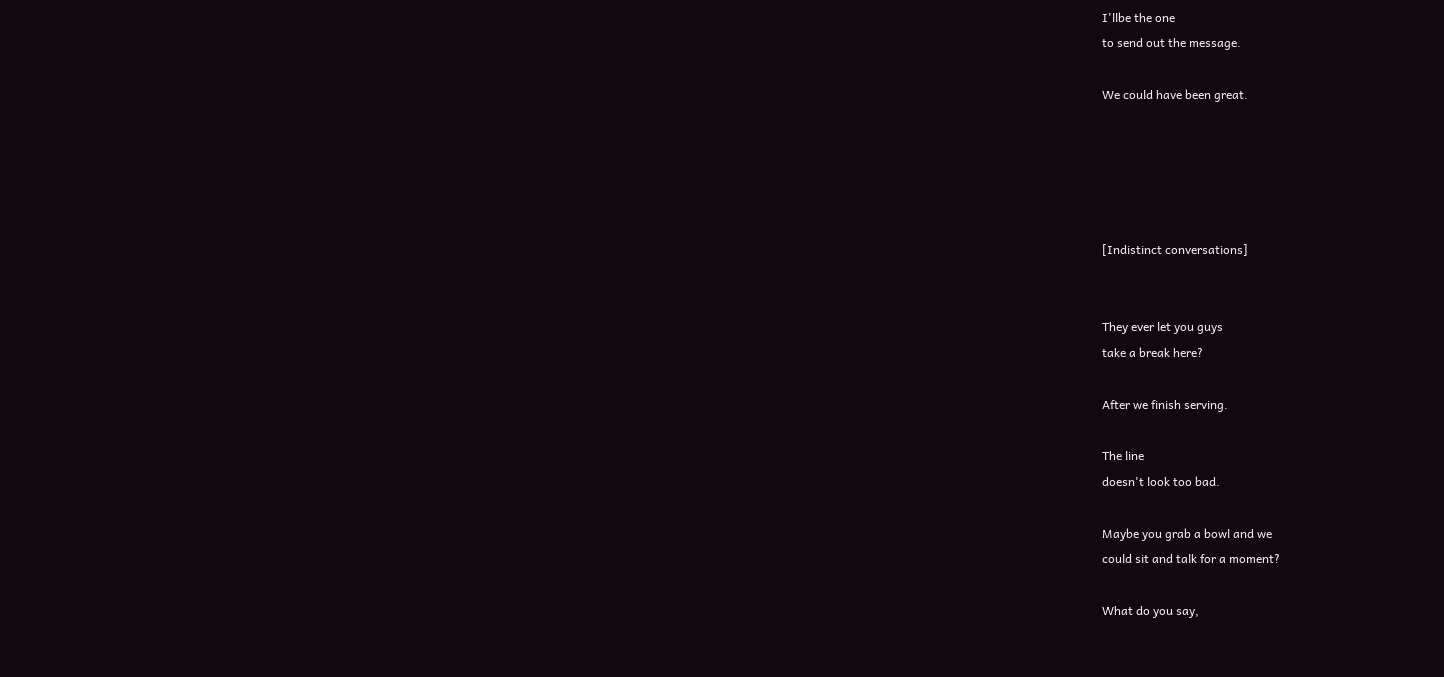I'llbe the one
to send out the message.

We could have been great.





[Indistinct conversations]


They ever let you guys
take a break here?

After we finish serving.

The line
doesn't look too bad.

Maybe you grab a bowl and we
could sit and talk for a moment?

What do you say,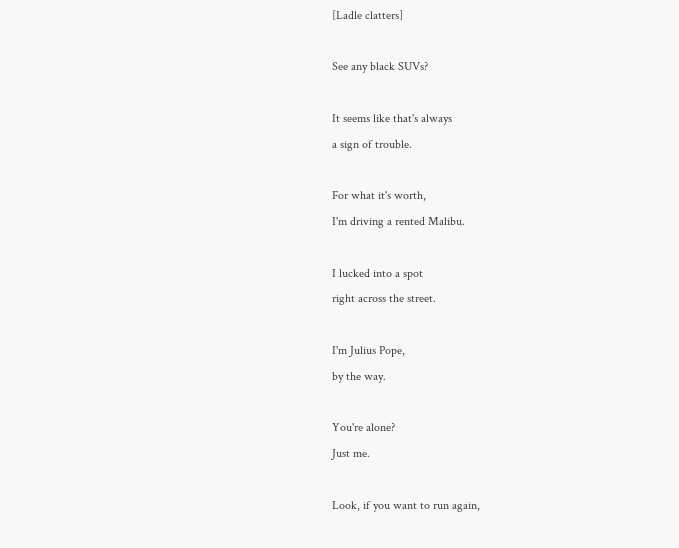[Ladle clatters]

See any black SUVs?

It seems like that's always
a sign of trouble.

For what it's worth,
I'm driving a rented Malibu.

I lucked into a spot
right across the street.

I'm Julius Pope,
by the way.

You're alone?
Just me.

Look, if you want to run again,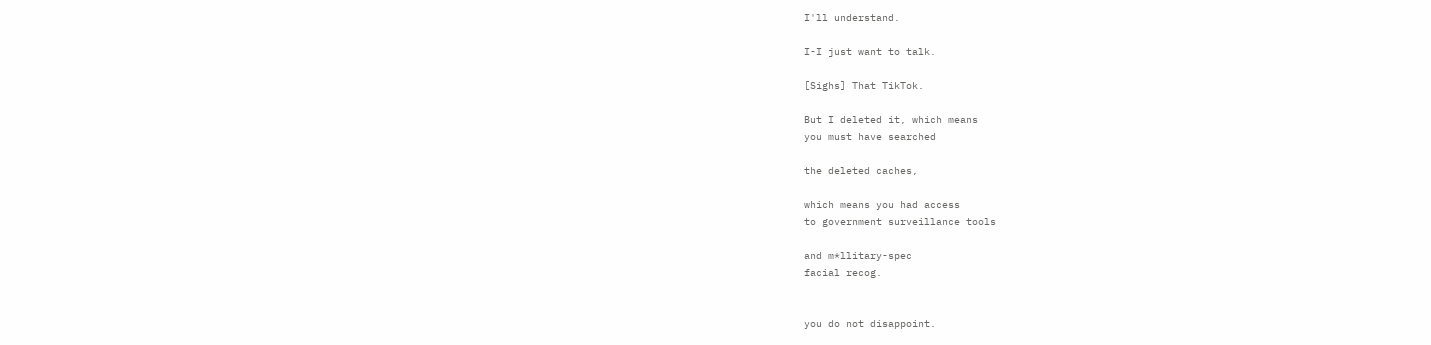I'll understand.

I-I just want to talk.

[Sighs] That TikTok.

But I deleted it, which means
you must have searched

the deleted caches,

which means you had access
to government surveillance tools

and m*llitary-spec
facial recog.


you do not disappoint.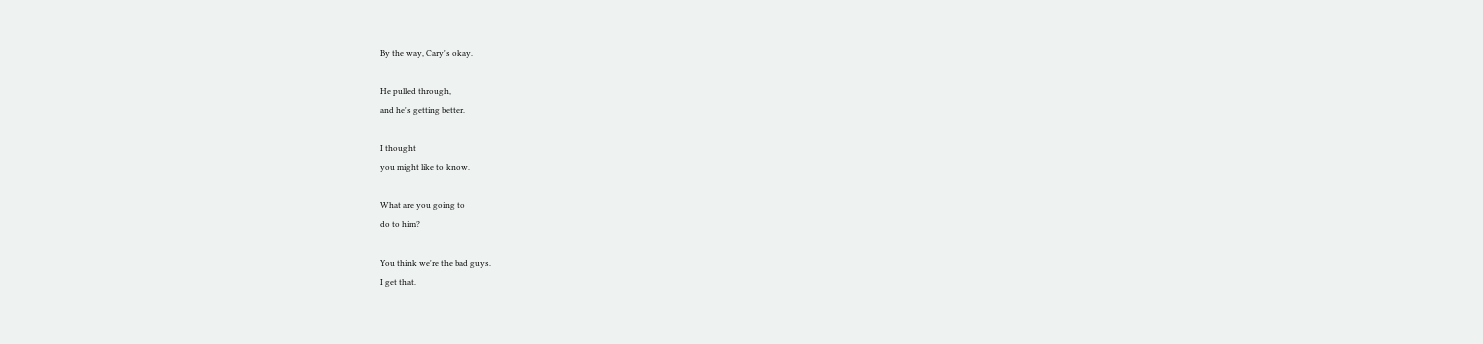By the way, Cary's okay.

He pulled through,
and he's getting better.

I thought
you might like to know.

What are you going to
do to him?

You think we're the bad guys.
I get that.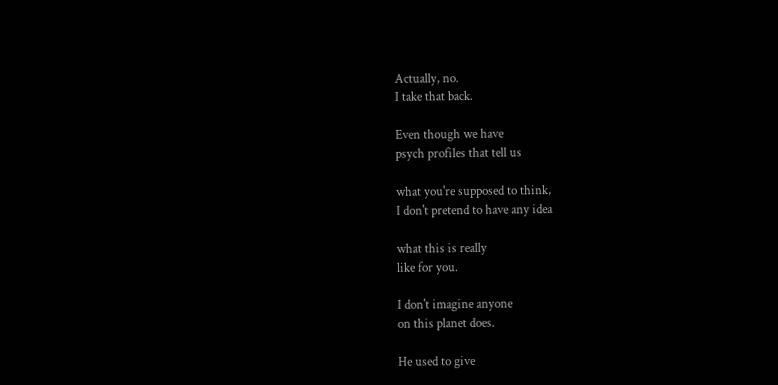Actually, no.
I take that back.

Even though we have
psych profiles that tell us

what you're supposed to think,
I don't pretend to have any idea

what this is really
like for you.

I don't imagine anyone
on this planet does.

He used to give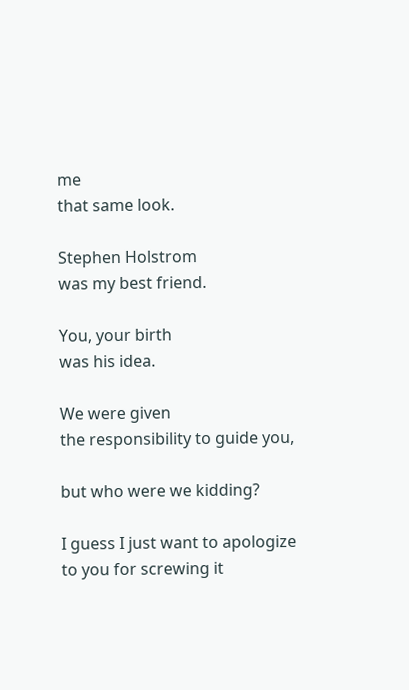me
that same look.

Stephen Holstrom
was my best friend.

You, your birth
was his idea.

We were given
the responsibility to guide you,

but who were we kidding?

I guess I just want to apologize
to you for screwing it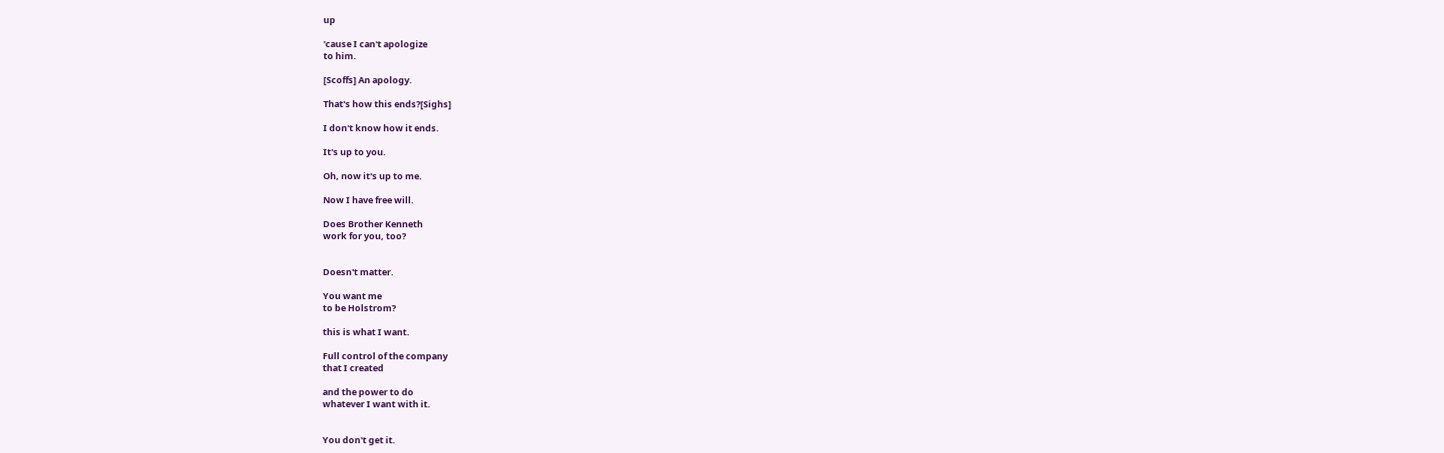up

'cause I can't apologize
to him.

[Scoffs] An apology.

That's how this ends?[Sighs]

I don't know how it ends.

It's up to you.

Oh, now it's up to me.

Now I have free will.

Does Brother Kenneth
work for you, too?


Doesn't matter.

You want me
to be Holstrom?

this is what I want.

Full control of the company
that I created

and the power to do
whatever I want with it.


You don't get it.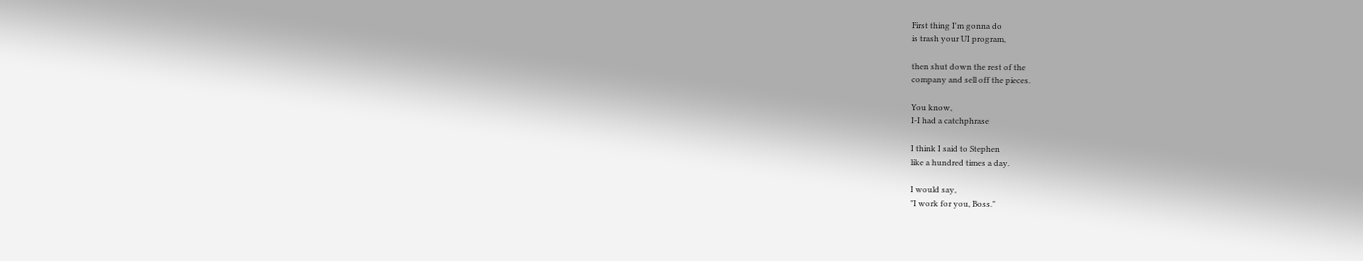First thing I'm gonna do
is trash your UI program,

then shut down the rest of the
company and sell off the pieces.

You know,
I-I had a catchphrase

I think I said to Stephen
like a hundred times a day.

I would say,
"I work for you, Boss."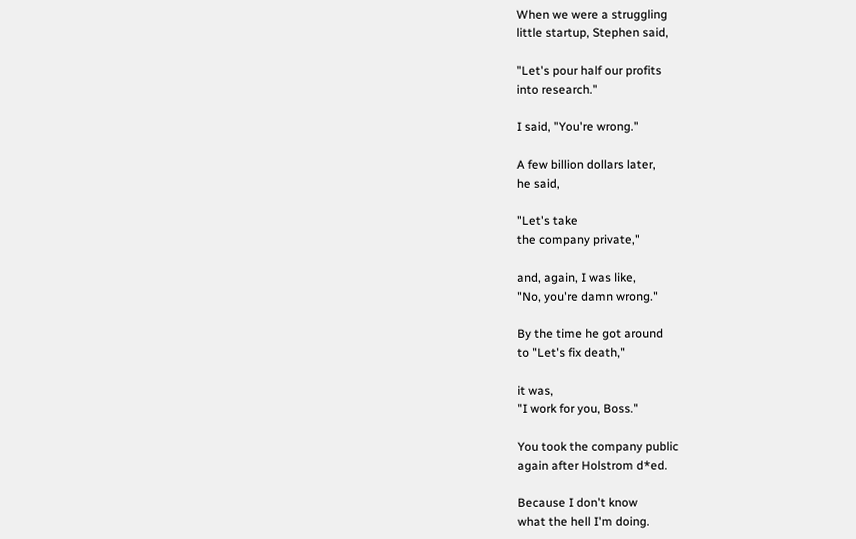When we were a struggling
little startup, Stephen said,

"Let's pour half our profits
into research."

I said, "You're wrong."

A few billion dollars later,
he said,

"Let's take
the company private,"

and, again, I was like,
"No, you're damn wrong."

By the time he got around
to "Let's fix death,"

it was,
"I work for you, Boss."

You took the company public
again after Holstrom d*ed.

Because I don't know
what the hell I'm doing.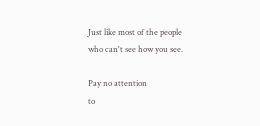Just like most of the people
who can't see how you see.

Pay no attention
to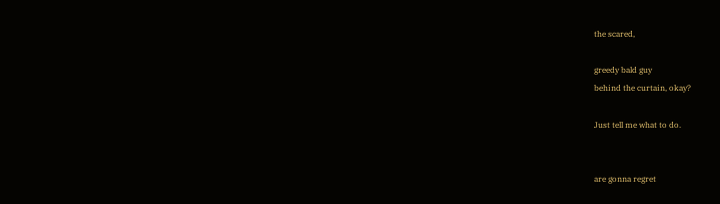the scared,

greedy bald guy
behind the curtain, okay?

Just tell me what to do.


are gonna regret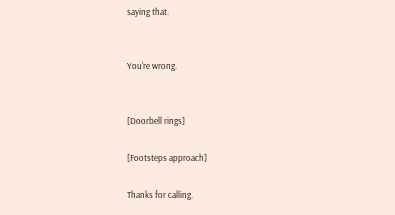saying that.


You're wrong.


[Doorbell rings]

[Footsteps approach]

Thanks for calling.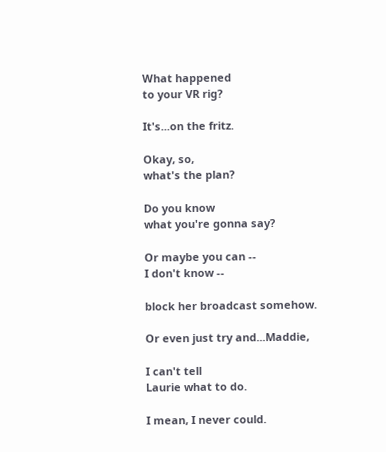What happened
to your VR rig?

It's...on the fritz.

Okay, so,
what's the plan?

Do you know
what you're gonna say?

Or maybe you can --
I don't know --

block her broadcast somehow.

Or even just try and...Maddie,

I can't tell
Laurie what to do.

I mean, I never could.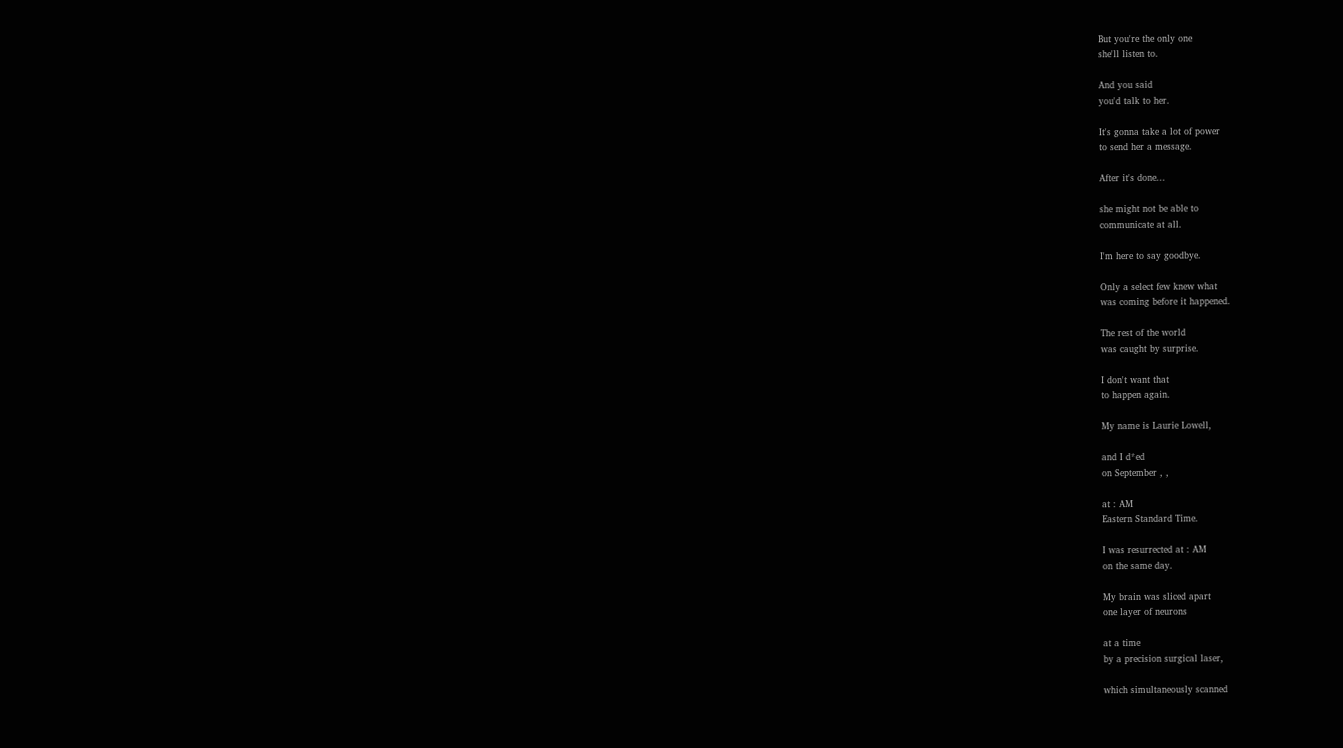But you're the only one
she'll listen to.

And you said
you'd talk to her.

It's gonna take a lot of power
to send her a message.

After it's done...

she might not be able to
communicate at all.

I'm here to say goodbye.

Only a select few knew what
was coming before it happened.

The rest of the world
was caught by surprise.

I don't want that
to happen again.

My name is Laurie Lowell,

and I d*ed
on September , ,

at : AM
Eastern Standard Time.

I was resurrected at : AM
on the same day.

My brain was sliced apart
one layer of neurons

at a time
by a precision surgical laser,

which simultaneously scanned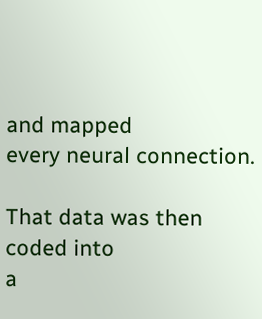and mapped
every neural connection.

That data was then coded into
a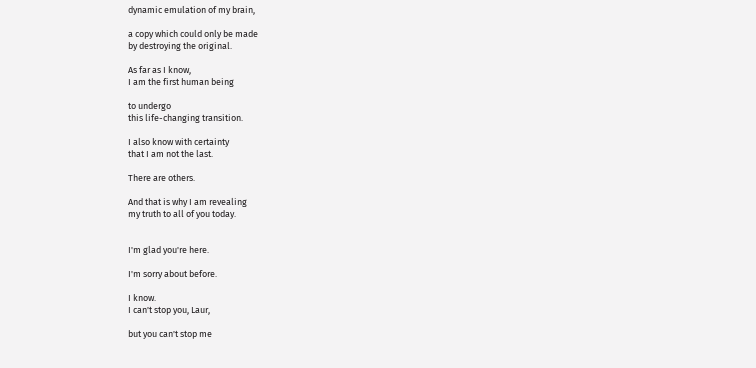dynamic emulation of my brain,

a copy which could only be made
by destroying the original.

As far as I know,
I am the first human being

to undergo
this life-changing transition.

I also know with certainty
that I am not the last.

There are others.

And that is why I am revealing
my truth to all of you today.


I'm glad you're here.

I'm sorry about before.

I know.
I can't stop you, Laur,

but you can't stop me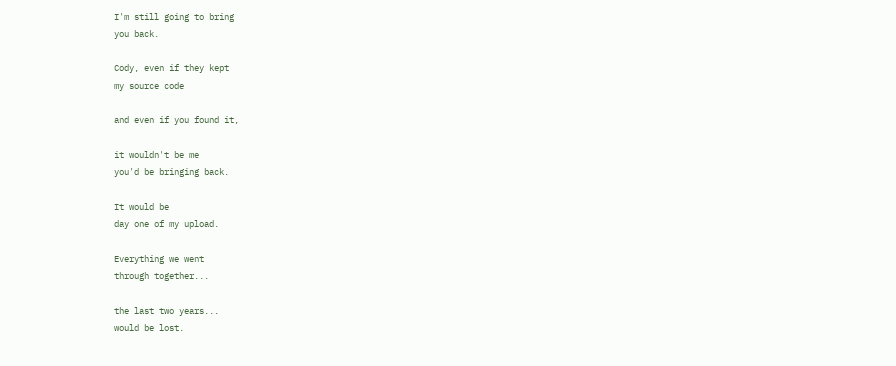I'm still going to bring
you back.

Cody, even if they kept
my source code

and even if you found it,

it wouldn't be me
you'd be bringing back.

It would be
day one of my upload.

Everything we went
through together...

the last two years...
would be lost.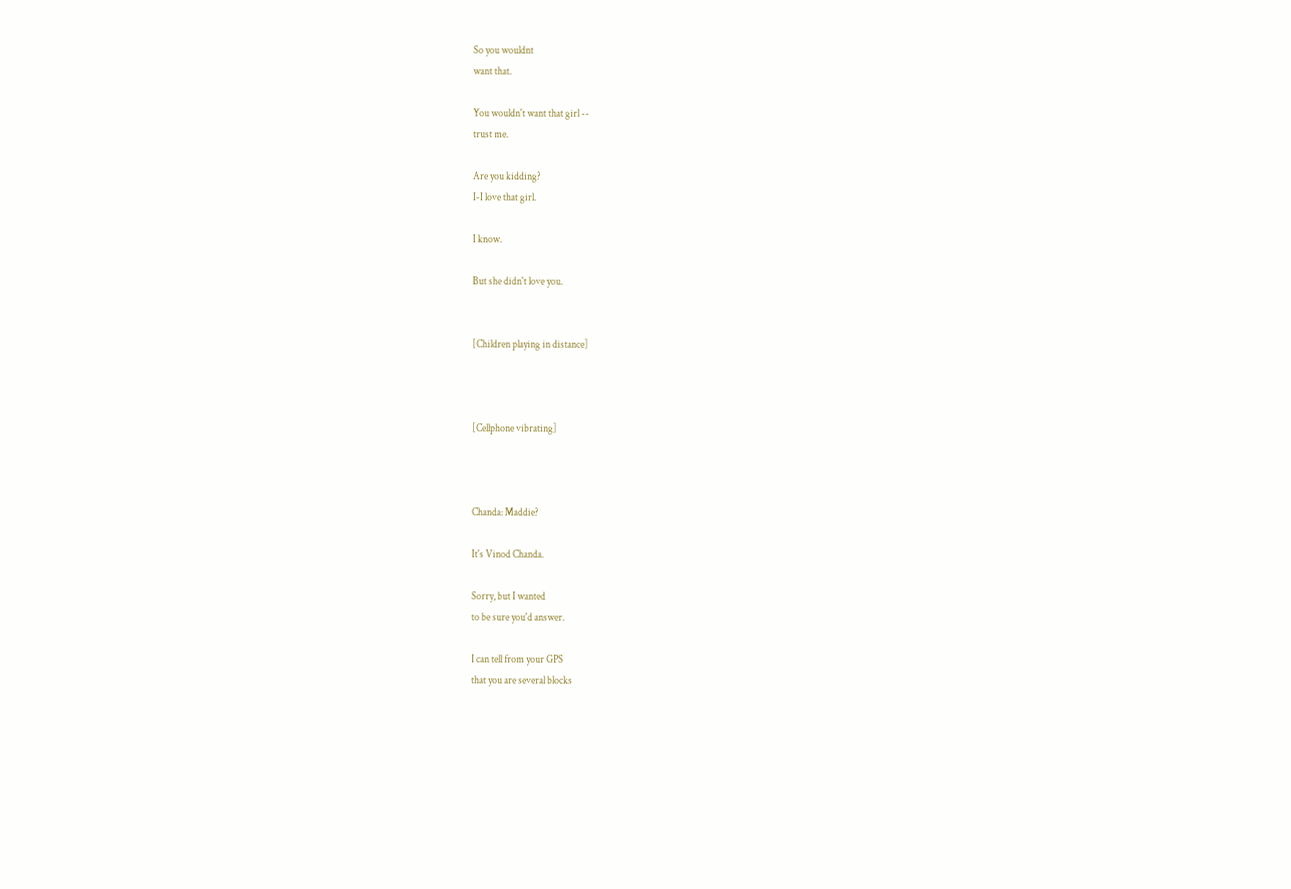So you wouldnt
want that.

You wouldn't want that girl --
trust me.

Are you kidding?
I-I love that girl.

I know.

But she didn't love you.


[Children playing in distance]



[Cellphone vibrating]



Chanda: Maddie?

It's Vinod Chanda.

Sorry, but I wanted
to be sure you'd answer.

I can tell from your GPS
that you are several blocks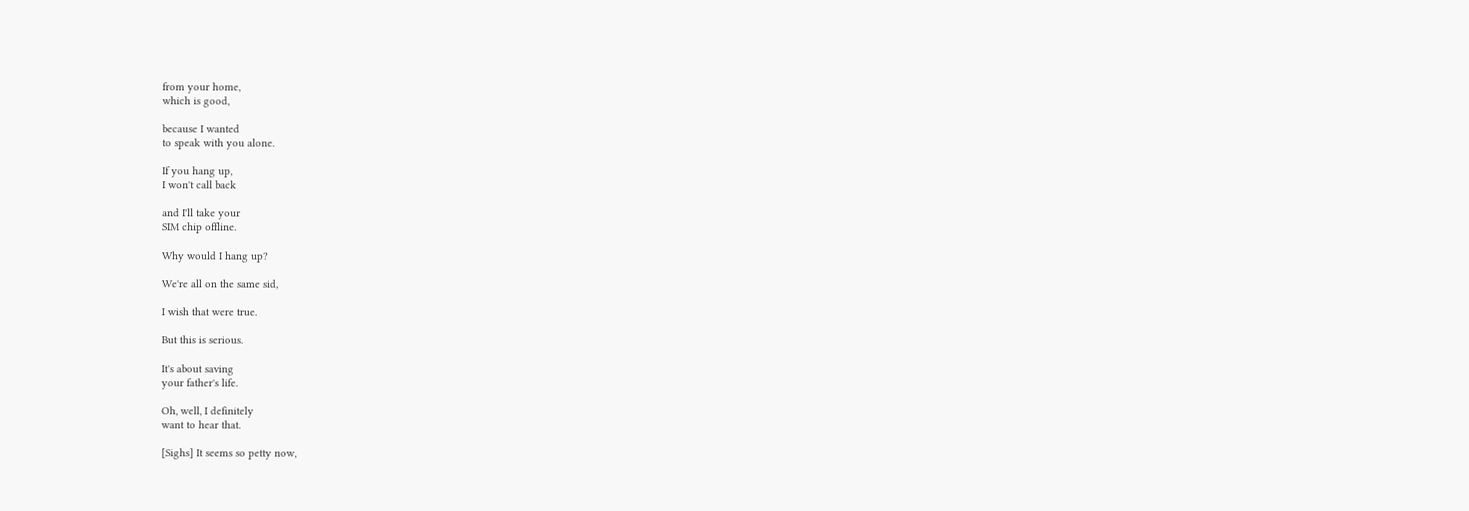from your home,
which is good,

because I wanted
to speak with you alone.

If you hang up,
I won't call back

and I'll take your
SIM chip offline.

Why would I hang up?

We're all on the same sid,

I wish that were true.

But this is serious.

It's about saving
your father's life.

Oh, well, I definitely
want to hear that.

[Sighs] It seems so petty now,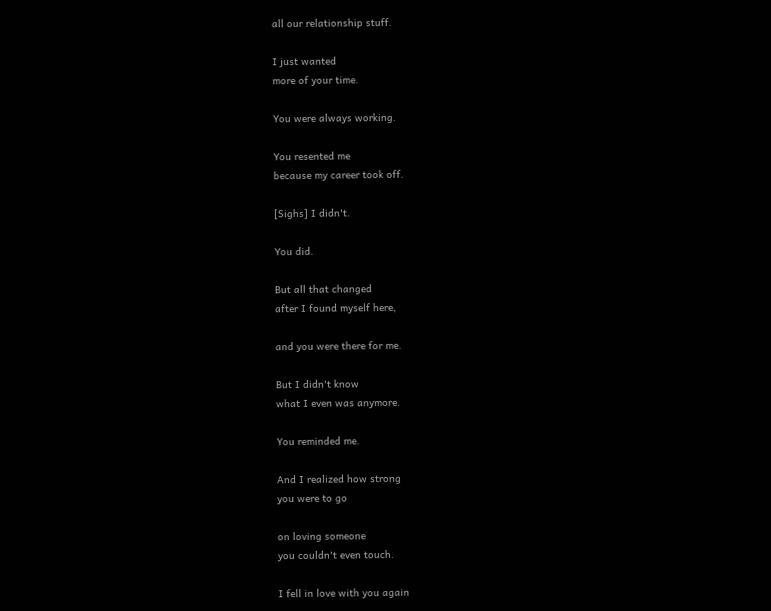all our relationship stuff.

I just wanted
more of your time.

You were always working.

You resented me
because my career took off.

[Sighs] I didn't.

You did.

But all that changed
after I found myself here,

and you were there for me.

But I didn't know
what I even was anymore.

You reminded me.

And I realized how strong
you were to go

on loving someone
you couldn't even touch.

I fell in love with you again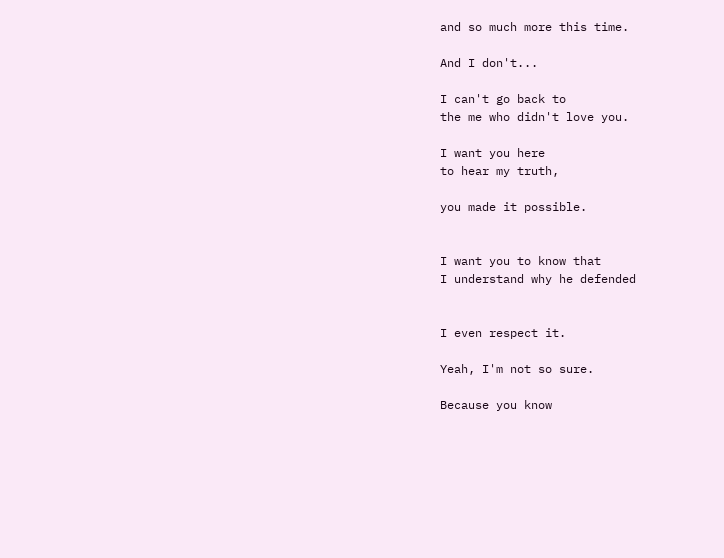and so much more this time.

And I don't...

I can't go back to
the me who didn't love you.

I want you here
to hear my truth,

you made it possible.


I want you to know that
I understand why he defended


I even respect it.

Yeah, I'm not so sure.

Because you know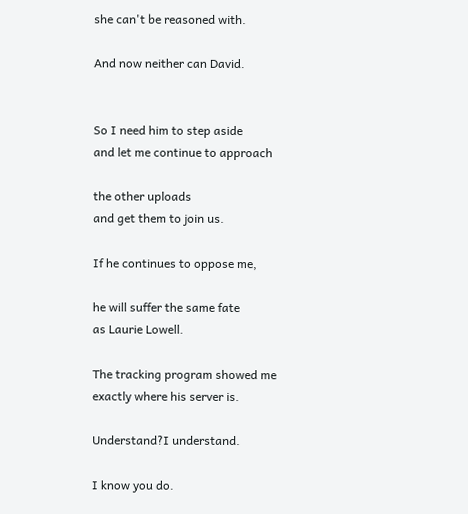she can't be reasoned with.

And now neither can David.


So I need him to step aside
and let me continue to approach

the other uploads
and get them to join us.

If he continues to oppose me,

he will suffer the same fate
as Laurie Lowell.

The tracking program showed me
exactly where his server is.

Understand?I understand.

I know you do.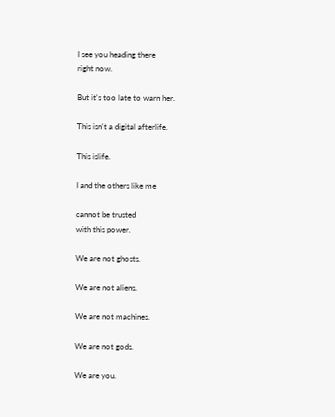I see you heading there
right now.

But it's too late to warn her.

This isn't a digital afterlife.

This islife.

I and the others like me

cannot be trusted
with this power.

We are not ghosts.

We are not aliens.

We are not machines.

We are not gods.

We are you.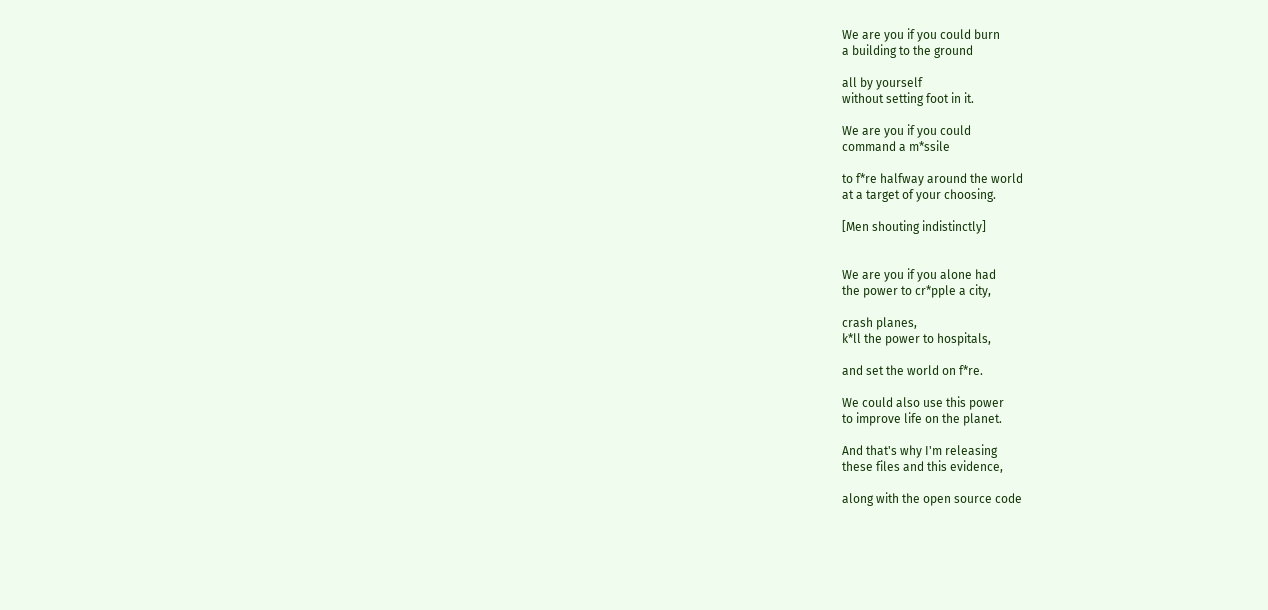We are you if you could burn
a building to the ground

all by yourself
without setting foot in it.

We are you if you could
command a m*ssile

to f*re halfway around the world
at a target of your choosing.

[Men shouting indistinctly]


We are you if you alone had
the power to cr*pple a city,

crash planes,
k*ll the power to hospitals,

and set the world on f*re.

We could also use this power
to improve life on the planet.

And that's why I'm releasing
these files and this evidence,

along with the open source code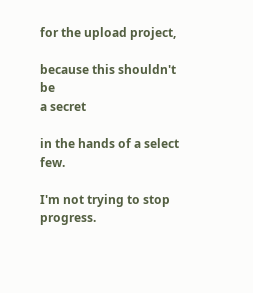for the upload project,

because this shouldn't be
a secret

in the hands of a select few.

I'm not trying to stop progress.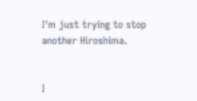I'm just trying to stop
another Hiroshima.


I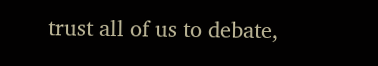trust all of us to debate,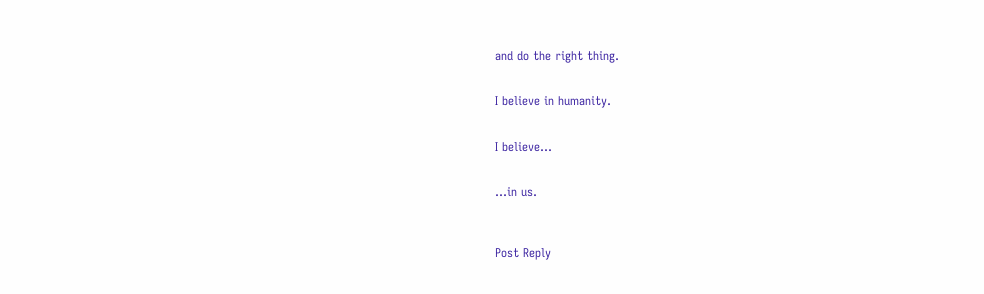and do the right thing.


I believe in humanity.


I believe...


...in us.



Post Reply